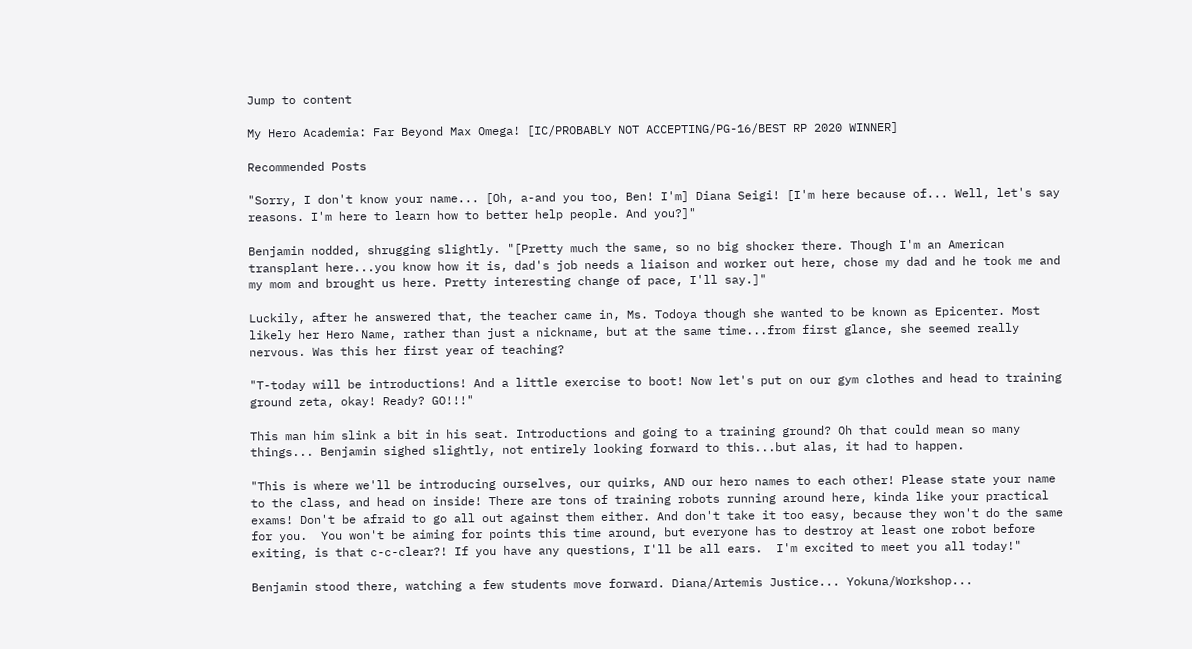Jump to content

My Hero Academia: Far Beyond Max Omega! [IC/PROBABLY NOT ACCEPTING/PG-16/BEST RP 2020 WINNER]

Recommended Posts

"Sorry, I don't know your name... [Oh, a-and you too, Ben! I'm] Diana Seigi! [I'm here because of... Well, let's say reasons. I'm here to learn how to better help people. And you?]"

Benjamin nodded, shrugging slightly. "[Pretty much the same, so no big shocker there. Though I'm an American transplant here...you know how it is, dad's job needs a liaison and worker out here, chose my dad and he took me and my mom and brought us here. Pretty interesting change of pace, I'll say.]"

Luckily, after he answered that, the teacher came in, Ms. Todoya though she wanted to be known as Epicenter. Most likely her Hero Name, rather than just a nickname, but at the same time...from first glance, she seemed really nervous. Was this her first year of teaching?

"T-today will be introductions! And a little exercise to boot! Now let's put on our gym clothes and head to training ground zeta, okay! Ready? GO!!!"

This man him slink a bit in his seat. Introductions and going to a training ground? Oh that could mean so many things... Benjamin sighed slightly, not entirely looking forward to this...but alas, it had to happen.

"This is where we'll be introducing ourselves, our quirks, AND our hero names to each other! Please state your name to the class, and head on inside! There are tons of training robots running around here, kinda like your practical exams! Don't be afraid to go all out against them either. And don't take it too easy, because they won't do the same for you.  You won't be aiming for points this time around, but everyone has to destroy at least one robot before exiting, is that c-c-clear?! If you have any questions, I'll be all ears.  I'm excited to meet you all today!"

Benjamin stood there, watching a few students move forward. Diana/Artemis Justice... Yokuna/Workshop...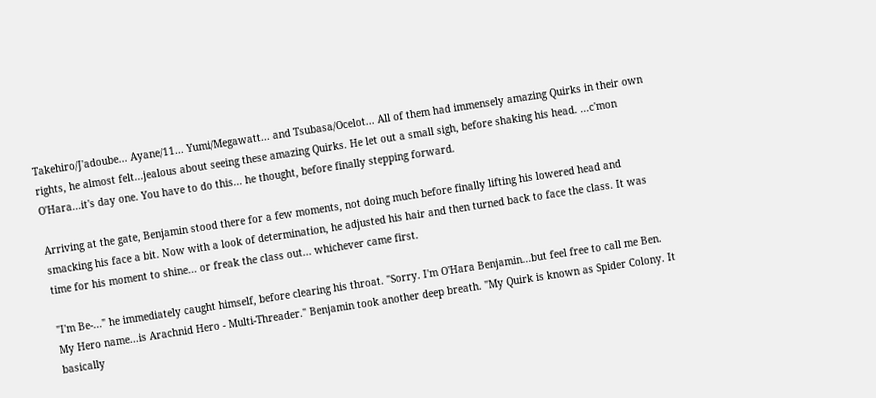Takehiro/J'adoube... Ayane/11... Yumi/Megawatt... and Tsubasa/Ocelot... All of them had immensely amazing Quirks in their own rights, he almost felt...jealous about seeing these amazing Quirks. He let out a small sigh, before shaking his head. ...c'mon O'Hara...it's day one. You have to do this... he thought, before finally stepping forward.

Arriving at the gate, Benjamin stood there for a few moments, not doing much before finally lifting his lowered head and smacking his face a bit. Now with a look of determination, he adjusted his hair and then turned back to face the class. It was time for his moment to shine... or freak the class out... whichever came first.

"I'm Be-..." he immediately caught himself, before clearing his throat. "Sorry. I'm O'Hara Benjamin...but feel free to call me Ben. My Hero name...is Arachnid Hero - Multi-Threader." Benjamin took another deep breath. "My Quirk is known as Spider Colony. It basically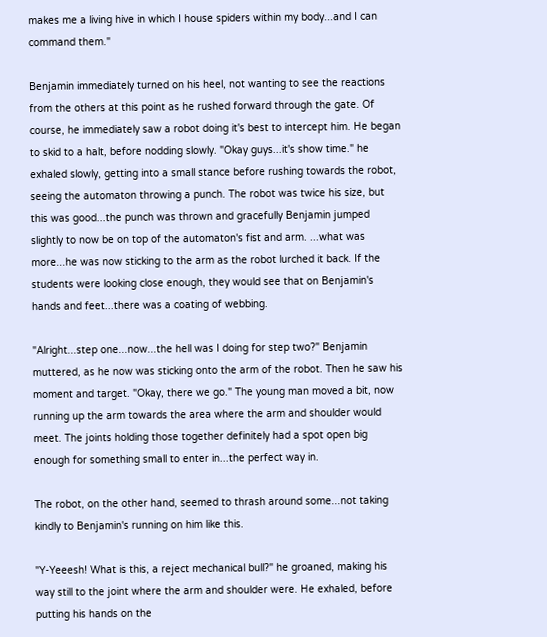makes me a living hive in which I house spiders within my body...and I can command them."

Benjamin immediately turned on his heel, not wanting to see the reactions from the others at this point as he rushed forward through the gate. Of course, he immediately saw a robot doing it's best to intercept him. He began to skid to a halt, before nodding slowly. "Okay guys...it's show time." he exhaled slowly, getting into a small stance before rushing towards the robot, seeing the automaton throwing a punch. The robot was twice his size, but this was good...the punch was thrown and gracefully Benjamin jumped slightly to now be on top of the automaton's fist and arm. ...what was more...he was now sticking to the arm as the robot lurched it back. If the students were looking close enough, they would see that on Benjamin's hands and feet...there was a coating of webbing.

"Alright...step one...now...the hell was I doing for step two?" Benjamin muttered, as he now was sticking onto the arm of the robot. Then he saw his moment and target. "Okay, there we go." The young man moved a bit, now running up the arm towards the area where the arm and shoulder would meet. The joints holding those together definitely had a spot open big enough for something small to enter in...the perfect way in.

The robot, on the other hand, seemed to thrash around some...not taking kindly to Benjamin's running on him like this.

"Y-Yeeesh! What is this, a reject mechanical bull?" he groaned, making his way still to the joint where the arm and shoulder were. He exhaled, before putting his hands on the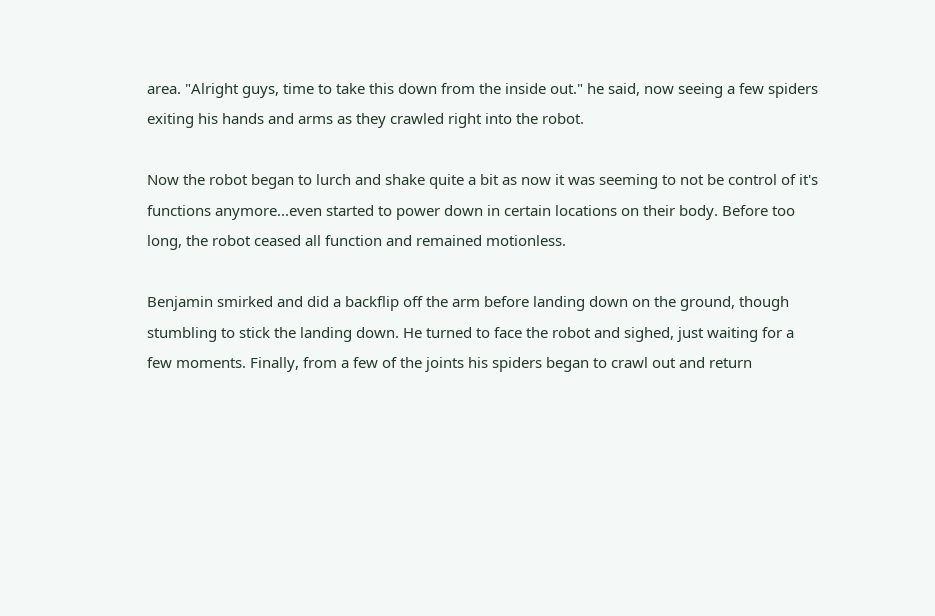area. "Alright guys, time to take this down from the inside out." he said, now seeing a few spiders exiting his hands and arms as they crawled right into the robot.

Now the robot began to lurch and shake quite a bit as now it was seeming to not be control of it's functions anymore...even started to power down in certain locations on their body. Before too long, the robot ceased all function and remained motionless.

Benjamin smirked and did a backflip off the arm before landing down on the ground, though stumbling to stick the landing down. He turned to face the robot and sighed, just waiting for a few moments. Finally, from a few of the joints his spiders began to crawl out and return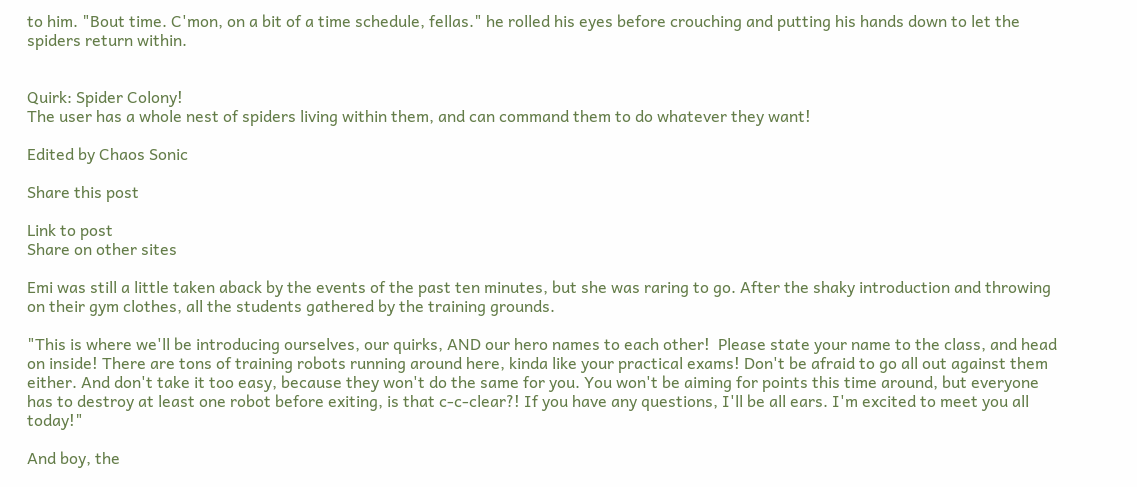to him. "Bout time. C'mon, on a bit of a time schedule, fellas." he rolled his eyes before crouching and putting his hands down to let the spiders return within.


Quirk: Spider Colony!
The user has a whole nest of spiders living within them, and can command them to do whatever they want!

Edited by Chaos Sonic

Share this post

Link to post
Share on other sites

Emi was still a little taken aback by the events of the past ten minutes, but she was raring to go. After the shaky introduction and throwing on their gym clothes, all the students gathered by the training grounds.

"This is where we'll be introducing ourselves, our quirks, AND our hero names to each other!  Please state your name to the class, and head on inside! There are tons of training robots running around here, kinda like your practical exams! Don't be afraid to go all out against them either. And don't take it too easy, because they won't do the same for you. You won't be aiming for points this time around, but everyone has to destroy at least one robot before exiting, is that c-c-clear?! If you have any questions, I'll be all ears. I'm excited to meet you all today!"

And boy, the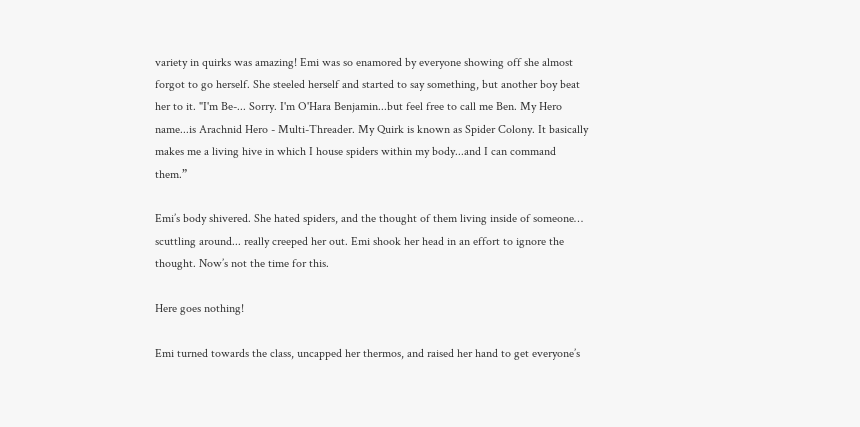variety in quirks was amazing! Emi was so enamored by everyone showing off she almost forgot to go herself. She steeled herself and started to say something, but another boy beat her to it. "I'm Be-... Sorry. I'm O'Hara Benjamin...but feel free to call me Ben. My Hero name...is Arachnid Hero - Multi-Threader. My Quirk is known as Spider Colony. It basically makes me a living hive in which I house spiders within my body...and I can command them.”

Emi’s body shivered. She hated spiders, and the thought of them living inside of someone… scuttling around... really creeped her out. Emi shook her head in an effort to ignore the thought. Now’s not the time for this.

Here goes nothing!

Emi turned towards the class, uncapped her thermos, and raised her hand to get everyone’s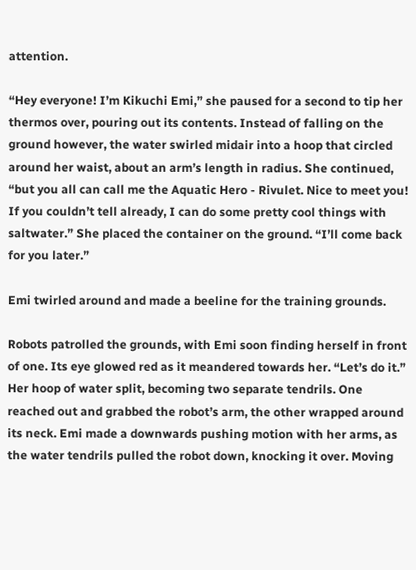attention.

“Hey everyone! I’m Kikuchi Emi,” she paused for a second to tip her thermos over, pouring out its contents. Instead of falling on the ground however, the water swirled midair into a hoop that circled around her waist, about an arm’s length in radius. She continued, “but you all can call me the Aquatic Hero - Rivulet. Nice to meet you! If you couldn’t tell already, I can do some pretty cool things with saltwater.” She placed the container on the ground. “I’ll come back for you later.”

Emi twirled around and made a beeline for the training grounds.

Robots patrolled the grounds, with Emi soon finding herself in front of one. Its eye glowed red as it meandered towards her. “Let’s do it.” Her hoop of water split, becoming two separate tendrils. One reached out and grabbed the robot’s arm, the other wrapped around its neck. Emi made a downwards pushing motion with her arms, as the water tendrils pulled the robot down, knocking it over. Moving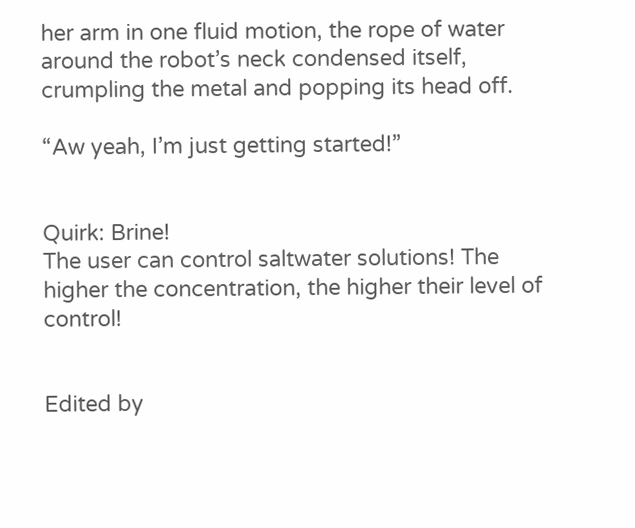her arm in one fluid motion, the rope of water around the robot’s neck condensed itself, crumpling the metal and popping its head off.

“Aw yeah, I’m just getting started!”


Quirk: Brine!
The user can control saltwater solutions! The higher the concentration, the higher their level of control!


Edited by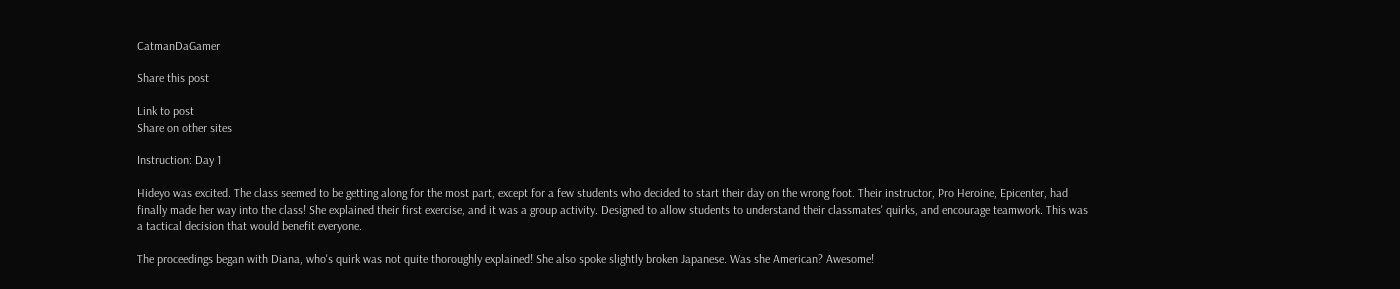CatmanDaGamer

Share this post

Link to post
Share on other sites

Instruction: Day 1

Hideyo was excited. The class seemed to be getting along for the most part, except for a few students who decided to start their day on the wrong foot. Their instructor, Pro Heroine, Epicenter, had finally made her way into the class! She explained their first exercise, and it was a group activity. Designed to allow students to understand their classmates' quirks, and encourage teamwork. This was a tactical decision that would benefit everyone.

The proceedings began with Diana, who's quirk was not quite thoroughly explained! She also spoke slightly broken Japanese. Was she American? Awesome!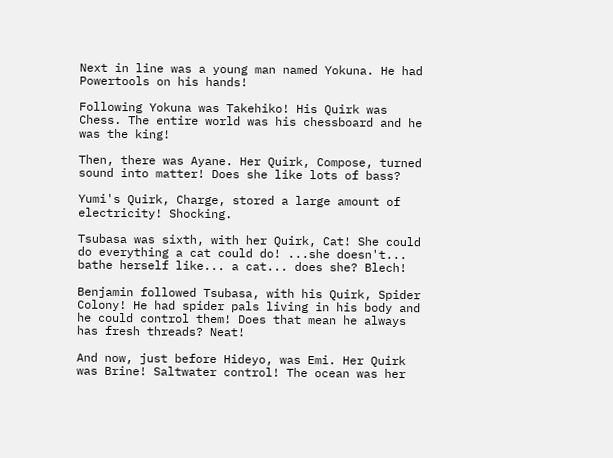Next in line was a young man named Yokuna. He had Powertools on his hands!

Following Yokuna was Takehiko! His Quirk was Chess. The entire world was his chessboard and he was the king!

Then, there was Ayane. Her Quirk, Compose, turned sound into matter! Does she like lots of bass?

Yumi's Quirk, Charge, stored a large amount of electricity! Shocking.

Tsubasa was sixth, with her Quirk, Cat! She could do everything a cat could do! ...she doesn't... bathe herself like... a cat... does she? Blech!

Benjamin followed Tsubasa, with his Quirk, Spider Colony! He had spider pals living in his body and he could control them! Does that mean he always has fresh threads? Neat!

And now, just before Hideyo, was Emi. Her Quirk was Brine! Saltwater control! The ocean was her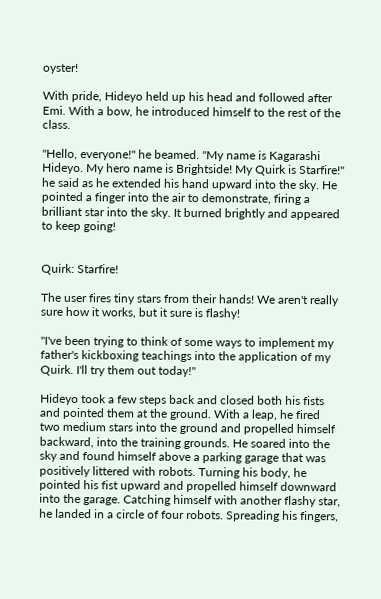oyster!

With pride, Hideyo held up his head and followed after Emi. With a bow, he introduced himself to the rest of the class.

"Hello, everyone!" he beamed. "My name is Kagarashi Hideyo. My hero name is Brightside! My Quirk is Starfire!" he said as he extended his hand upward into the sky. He pointed a finger into the air to demonstrate, firing a brilliant star into the sky. It burned brightly and appeared to keep going!


Quirk: Starfire!

The user fires tiny stars from their hands! We aren't really sure how it works, but it sure is flashy!

"I've been trying to think of some ways to implement my father's kickboxing teachings into the application of my Quirk. I'll try them out today!"

Hideyo took a few steps back and closed both his fists and pointed them at the ground. With a leap, he fired two medium stars into the ground and propelled himself backward, into the training grounds. He soared into the sky and found himself above a parking garage that was positively littered with robots. Turning his body, he pointed his fist upward and propelled himself downward into the garage. Catching himself with another flashy star, he landed in a circle of four robots. Spreading his fingers,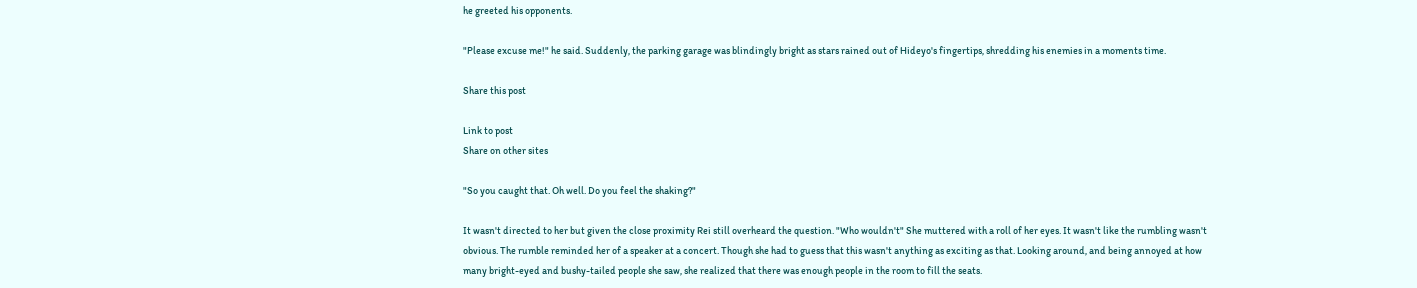he greeted his opponents.

"Please excuse me!" he said. Suddenly, the parking garage was blindingly bright as stars rained out of Hideyo's fingertips, shredding his enemies in a moments time.

Share this post

Link to post
Share on other sites

"So you caught that. Oh well. Do you feel the shaking?"

It wasn't directed to her but given the close proximity Rei still overheard the question. "Who wouldn't" She muttered with a roll of her eyes. It wasn't like the rumbling wasn't obvious. The rumble reminded her of a speaker at a concert. Though she had to guess that this wasn't anything as exciting as that. Looking around, and being annoyed at how many bright-eyed and bushy-tailed people she saw, she realized that there was enough people in the room to fill the seats.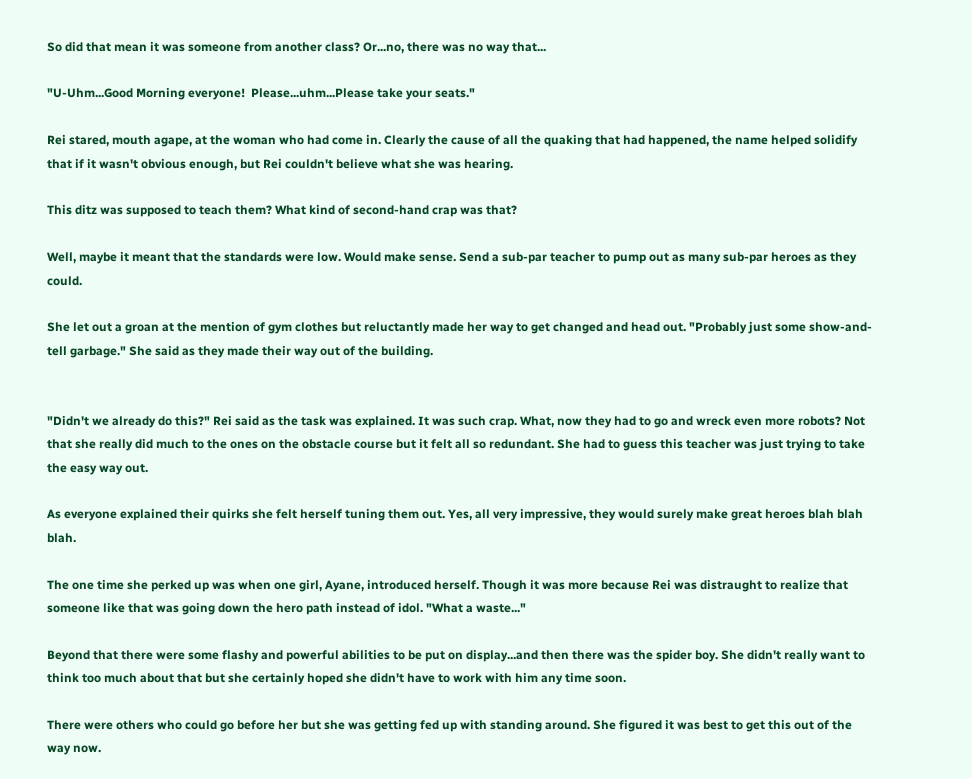So did that mean it was someone from another class? Or...no, there was no way that...

"U-Uhm...Good Morning everyone!  Please...uhm...Please take your seats."

Rei stared, mouth agape, at the woman who had come in. Clearly the cause of all the quaking that had happened, the name helped solidify that if it wasn't obvious enough, but Rei couldn't believe what she was hearing.

This ditz was supposed to teach them? What kind of second-hand crap was that?

Well, maybe it meant that the standards were low. Would make sense. Send a sub-par teacher to pump out as many sub-par heroes as they could.

She let out a groan at the mention of gym clothes but reluctantly made her way to get changed and head out. "Probably just some show-and-tell garbage." She said as they made their way out of the building.


"Didn't we already do this?" Rei said as the task was explained. It was such crap. What, now they had to go and wreck even more robots? Not that she really did much to the ones on the obstacle course but it felt all so redundant. She had to guess this teacher was just trying to take the easy way out.

As everyone explained their quirks she felt herself tuning them out. Yes, all very impressive, they would surely make great heroes blah blah blah.

The one time she perked up was when one girl, Ayane, introduced herself. Though it was more because Rei was distraught to realize that someone like that was going down the hero path instead of idol. "What a waste..."

Beyond that there were some flashy and powerful abilities to be put on display...and then there was the spider boy. She didn't really want to think too much about that but she certainly hoped she didn't have to work with him any time soon.

There were others who could go before her but she was getting fed up with standing around. She figured it was best to get this out of the way now.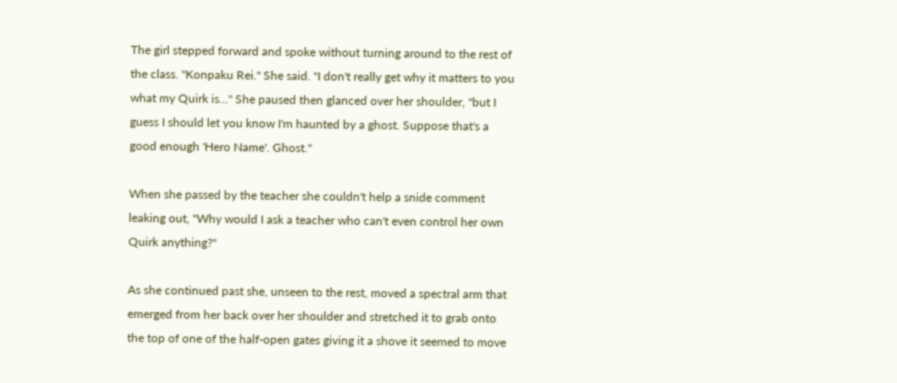The girl stepped forward and spoke without turning around to the rest of the class. "Konpaku Rei." She said. "I don't really get why it matters to you what my Quirk is..." She paused then glanced over her shoulder, "but I guess I should let you know I'm haunted by a ghost. Suppose that's a good enough 'Hero Name'. Ghost."

When she passed by the teacher she couldn't help a snide comment leaking out, "Why would I ask a teacher who can't even control her own Quirk anything?"

As she continued past she, unseen to the rest, moved a spectral arm that emerged from her back over her shoulder and stretched it to grab onto the top of one of the half-open gates giving it a shove it seemed to move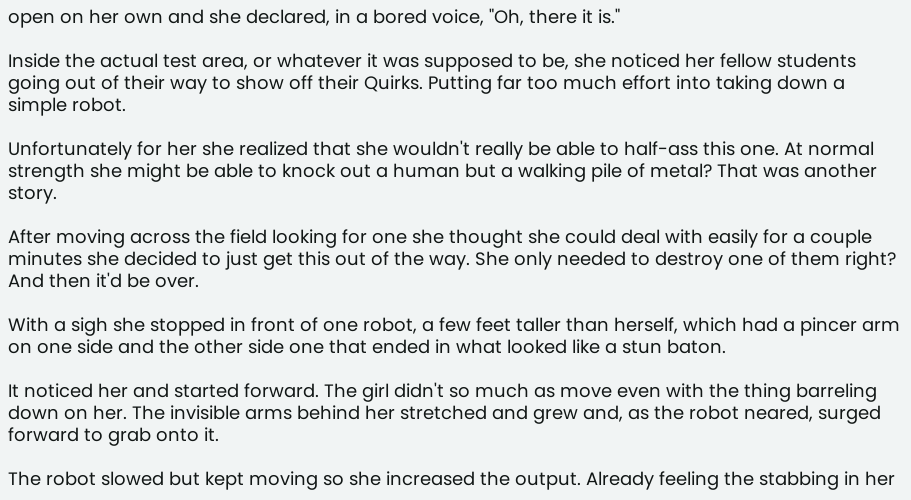open on her own and she declared, in a bored voice, "Oh, there it is."

Inside the actual test area, or whatever it was supposed to be, she noticed her fellow students going out of their way to show off their Quirks. Putting far too much effort into taking down a simple robot.

Unfortunately for her she realized that she wouldn't really be able to half-ass this one. At normal strength she might be able to knock out a human but a walking pile of metal? That was another story.

After moving across the field looking for one she thought she could deal with easily for a couple minutes she decided to just get this out of the way. She only needed to destroy one of them right? And then it'd be over.

With a sigh she stopped in front of one robot, a few feet taller than herself, which had a pincer arm on one side and the other side one that ended in what looked like a stun baton.

It noticed her and started forward. The girl didn't so much as move even with the thing barreling down on her. The invisible arms behind her stretched and grew and, as the robot neared, surged forward to grab onto it.

The robot slowed but kept moving so she increased the output. Already feeling the stabbing in her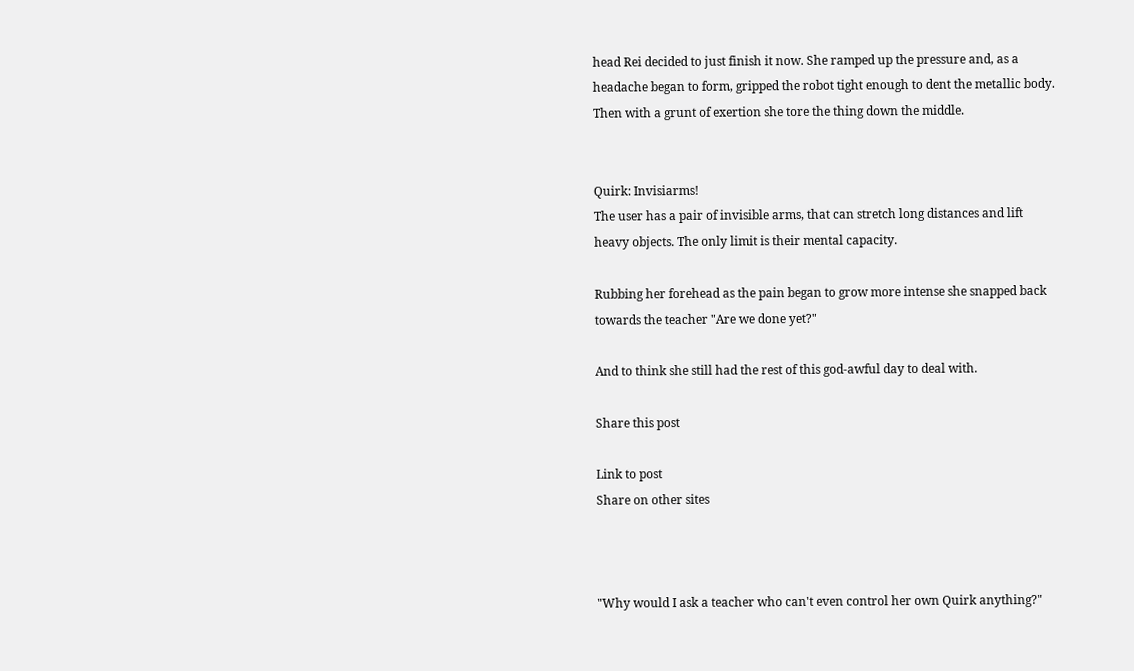head Rei decided to just finish it now. She ramped up the pressure and, as a headache began to form, gripped the robot tight enough to dent the metallic body. Then with a grunt of exertion she tore the thing down the middle.


Quirk: Invisiarms!
The user has a pair of invisible arms, that can stretch long distances and lift heavy objects. The only limit is their mental capacity.

Rubbing her forehead as the pain began to grow more intense she snapped back towards the teacher "Are we done yet?"

And to think she still had the rest of this god-awful day to deal with.

Share this post

Link to post
Share on other sites



"Why would I ask a teacher who can't even control her own Quirk anything?"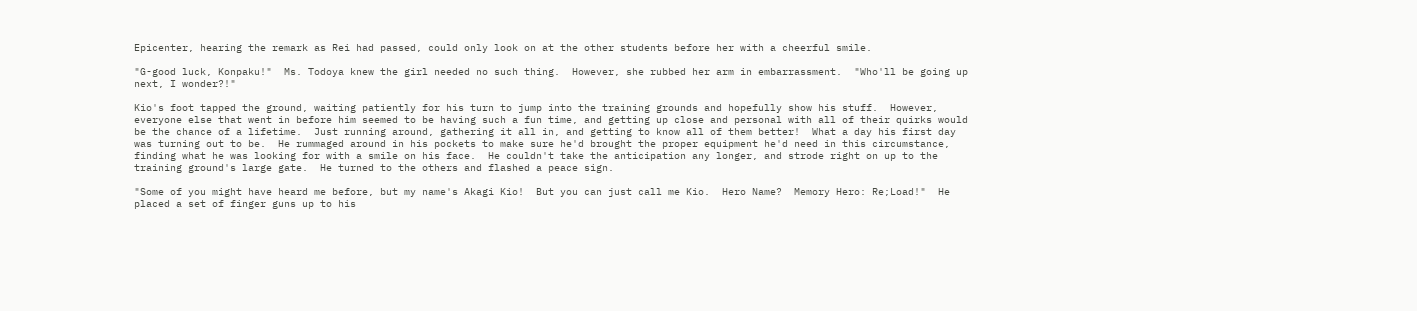Epicenter, hearing the remark as Rei had passed, could only look on at the other students before her with a cheerful smile.

"G-good luck, Konpaku!"  Ms. Todoya knew the girl needed no such thing.  However, she rubbed her arm in embarrassment.  "Who'll be going up next, I wonder?!"

Kio's foot tapped the ground, waiting patiently for his turn to jump into the training grounds and hopefully show his stuff.  However, everyone else that went in before him seemed to be having such a fun time, and getting up close and personal with all of their quirks would be the chance of a lifetime.  Just running around, gathering it all in, and getting to know all of them better!  What a day his first day was turning out to be.  He rummaged around in his pockets to make sure he'd brought the proper equipment he'd need in this circumstance, finding what he was looking for with a smile on his face.  He couldn't take the anticipation any longer, and strode right on up to the training ground's large gate.  He turned to the others and flashed a peace sign.

"Some of you might have heard me before, but my name's Akagi Kio!  But you can just call me Kio.  Hero Name?  Memory Hero: Re;Load!"  He placed a set of finger guns up to his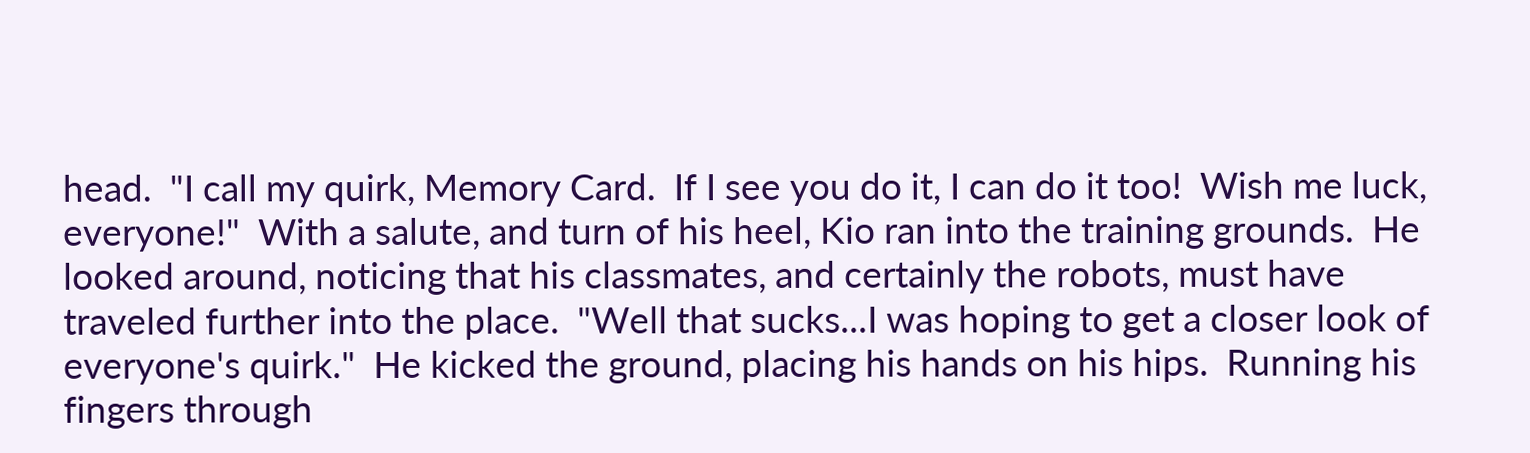head.  "I call my quirk, Memory Card.  If I see you do it, I can do it too!  Wish me luck, everyone!"  With a salute, and turn of his heel, Kio ran into the training grounds.  He looked around, noticing that his classmates, and certainly the robots, must have traveled further into the place.  "Well that sucks...I was hoping to get a closer look of everyone's quirk."  He kicked the ground, placing his hands on his hips.  Running his fingers through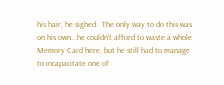his hair, he sighed.  The only way to do this was on his own...he couldn't afford to waste a whole Memory Card here, but he still had to manage to incapacitate one of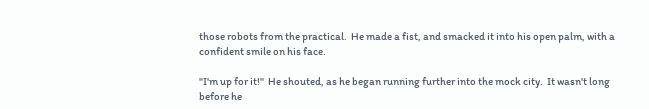those robots from the practical.  He made a fist, and smacked it into his open palm, with a confident smile on his face.

"I'm up for it!"  He shouted, as he began running further into the mock city.  It wasn't long before he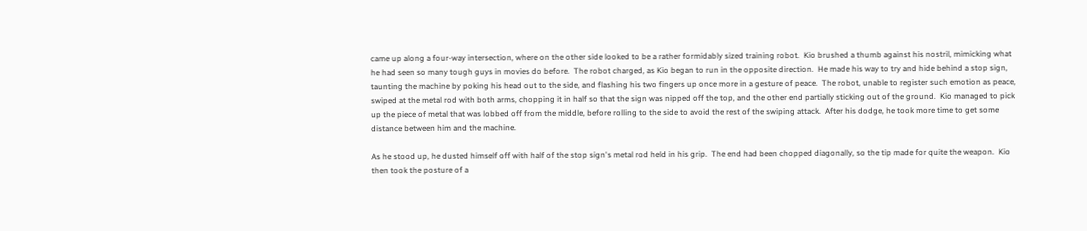came up along a four-way intersection, where on the other side looked to be a rather formidably sized training robot.  Kio brushed a thumb against his nostril, mimicking what he had seen so many tough guys in movies do before.  The robot charged, as Kio began to run in the opposite direction.  He made his way to try and hide behind a stop sign, taunting the machine by poking his head out to the side, and flashing his two fingers up once more in a gesture of peace.  The robot, unable to register such emotion as peace, swiped at the metal rod with both arms, chopping it in half so that the sign was nipped off the top, and the other end partially sticking out of the ground.  Kio managed to pick up the piece of metal that was lobbed off from the middle, before rolling to the side to avoid the rest of the swiping attack.  After his dodge, he took more time to get some distance between him and the machine.

As he stood up, he dusted himself off with half of the stop sign's metal rod held in his grip.  The end had been chopped diagonally, so the tip made for quite the weapon.  Kio then took the posture of a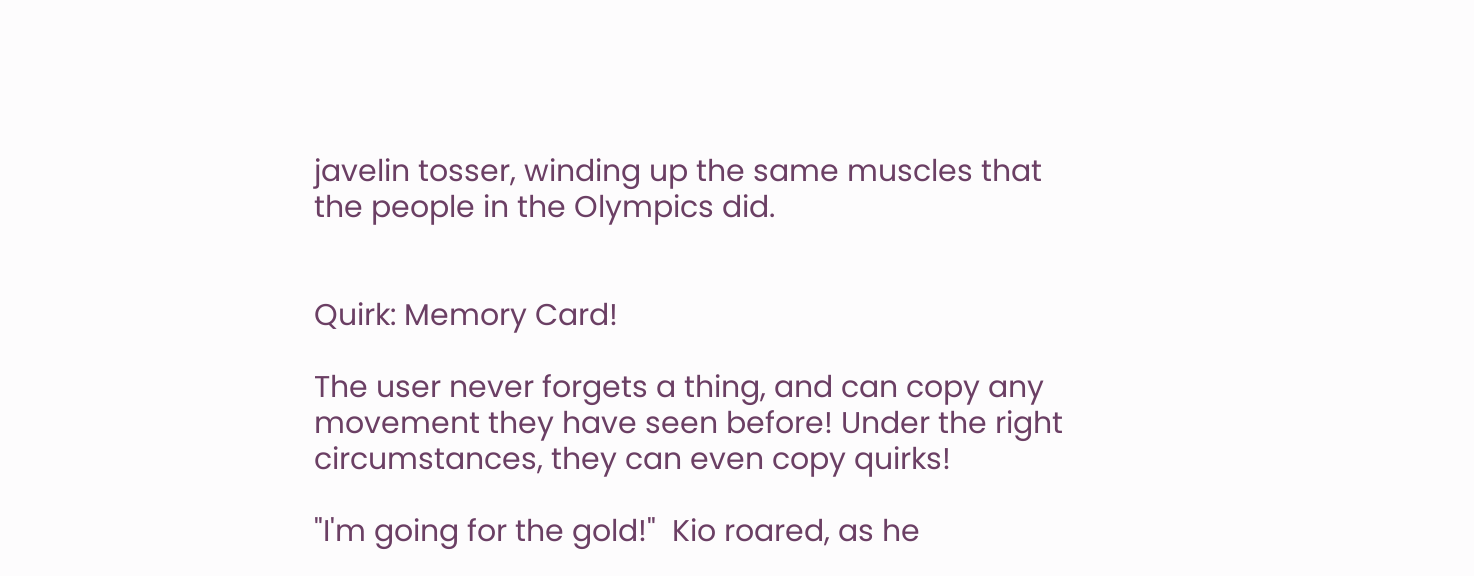javelin tosser, winding up the same muscles that the people in the Olympics did.


Quirk: Memory Card!

The user never forgets a thing, and can copy any movement they have seen before! Under the right circumstances, they can even copy quirks!

"I'm going for the gold!"  Kio roared, as he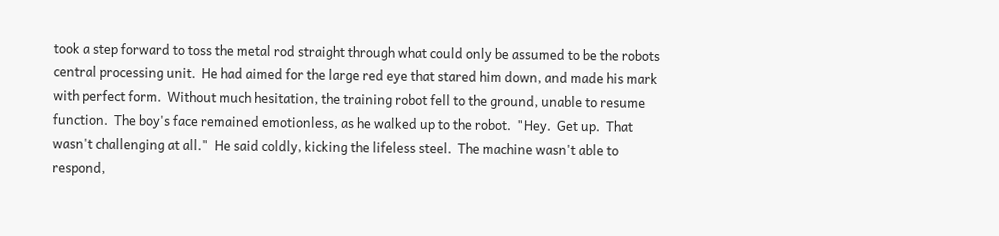took a step forward to toss the metal rod straight through what could only be assumed to be the robots central processing unit.  He had aimed for the large red eye that stared him down, and made his mark with perfect form.  Without much hesitation, the training robot fell to the ground, unable to resume function.  The boy's face remained emotionless, as he walked up to the robot.  "Hey.  Get up.  That wasn't challenging at all."  He said coldly, kicking the lifeless steel.  The machine wasn't able to respond,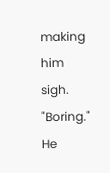making him sigh.  "Boring."  He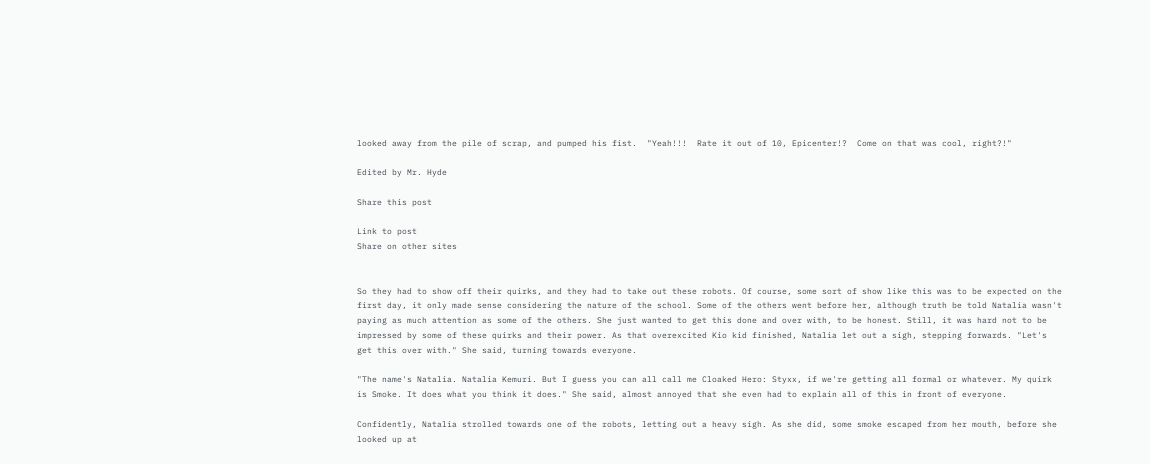looked away from the pile of scrap, and pumped his fist.  "Yeah!!!  Rate it out of 10, Epicenter!?  Come on that was cool, right?!"

Edited by Mr. Hyde

Share this post

Link to post
Share on other sites


So they had to show off their quirks, and they had to take out these robots. Of course, some sort of show like this was to be expected on the first day, it only made sense considering the nature of the school. Some of the others went before her, although truth be told Natalia wasn't paying as much attention as some of the others. She just wanted to get this done and over with, to be honest. Still, it was hard not to be impressed by some of these quirks and their power. As that overexcited Kio kid finished, Natalia let out a sigh, stepping forwards. "Let's get this over with." She said, turning towards everyone.

"The name's Natalia. Natalia Kemuri. But I guess you can all call me Cloaked Hero: Styxx, if we're getting all formal or whatever. My quirk is Smoke. It does what you think it does." She said, almost annoyed that she even had to explain all of this in front of everyone.

Confidently, Natalia strolled towards one of the robots, letting out a heavy sigh. As she did, some smoke escaped from her mouth, before she looked up at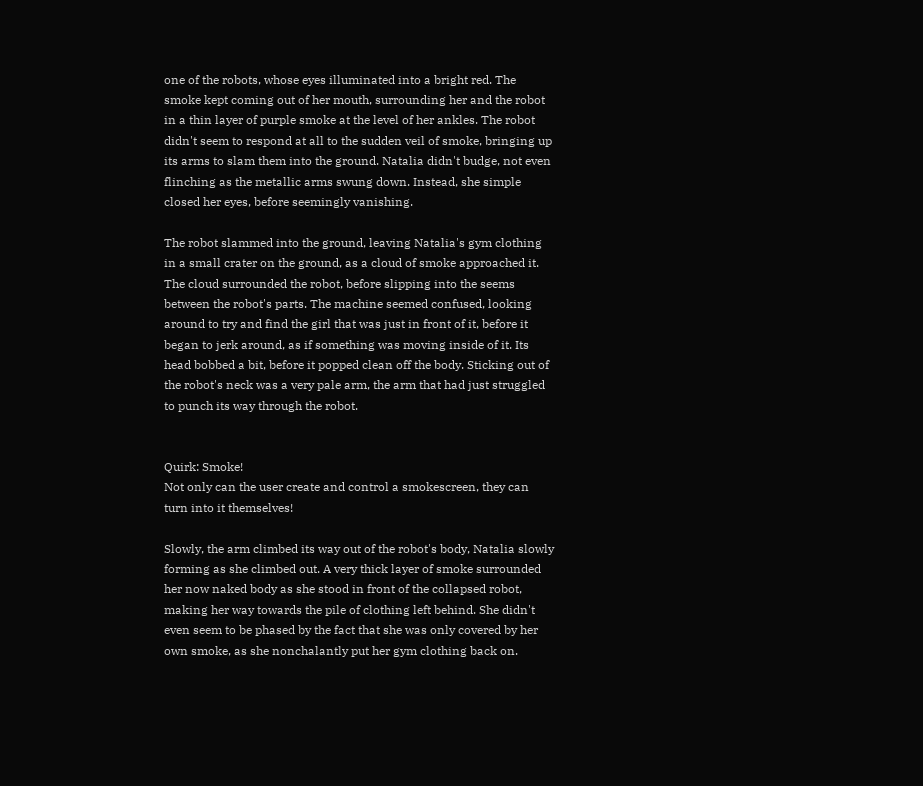one of the robots, whose eyes illuminated into a bright red. The smoke kept coming out of her mouth, surrounding her and the robot in a thin layer of purple smoke at the level of her ankles. The robot didn't seem to respond at all to the sudden veil of smoke, bringing up its arms to slam them into the ground. Natalia didn't budge, not even flinching as the metallic arms swung down. Instead, she simple closed her eyes, before seemingly vanishing.

The robot slammed into the ground, leaving Natalia's gym clothing in a small crater on the ground, as a cloud of smoke approached it. The cloud surrounded the robot, before slipping into the seems between the robot's parts. The machine seemed confused, looking around to try and find the girl that was just in front of it, before it began to jerk around, as if something was moving inside of it. Its head bobbed a bit, before it popped clean off the body. Sticking out of the robot's neck was a very pale arm, the arm that had just struggled to punch its way through the robot.


Quirk: Smoke!
Not only can the user create and control a smokescreen, they can turn into it themselves!

Slowly, the arm climbed its way out of the robot's body, Natalia slowly forming as she climbed out. A very thick layer of smoke surrounded her now naked body as she stood in front of the collapsed robot, making her way towards the pile of clothing left behind. She didn't even seem to be phased by the fact that she was only covered by her own smoke, as she nonchalantly put her gym clothing back on.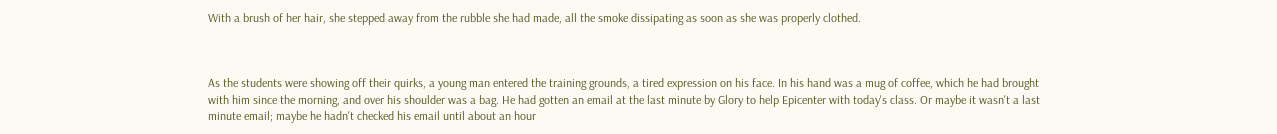With a brush of her hair, she stepped away from the rubble she had made, all the smoke dissipating as soon as she was properly clothed.



As the students were showing off their quirks, a young man entered the training grounds, a tired expression on his face. In his hand was a mug of coffee, which he had brought with him since the morning, and over his shoulder was a bag. He had gotten an email at the last minute by Glory to help Epicenter with today's class. Or maybe it wasn't a last minute email; maybe he hadn't checked his email until about an hour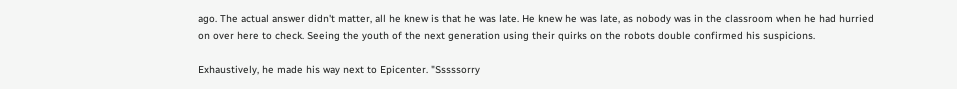ago. The actual answer didn't matter, all he knew is that he was late. He knew he was late, as nobody was in the classroom when he had hurried on over here to check. Seeing the youth of the next generation using their quirks on the robots double confirmed his suspicions.

Exhaustively, he made his way next to Epicenter. "Sssssorry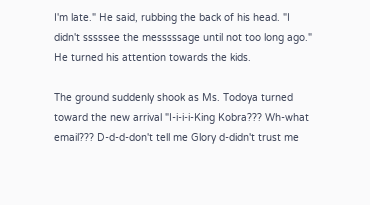I'm late." He said, rubbing the back of his head. "I didn't sssssee the messsssage until not too long ago." He turned his attention towards the kids.

The ground suddenly shook as Ms. Todoya turned toward the new arrival "I-i-i-i-King Kobra??? Wh-what email??? D-d-d-don't tell me Glory d-didn't trust me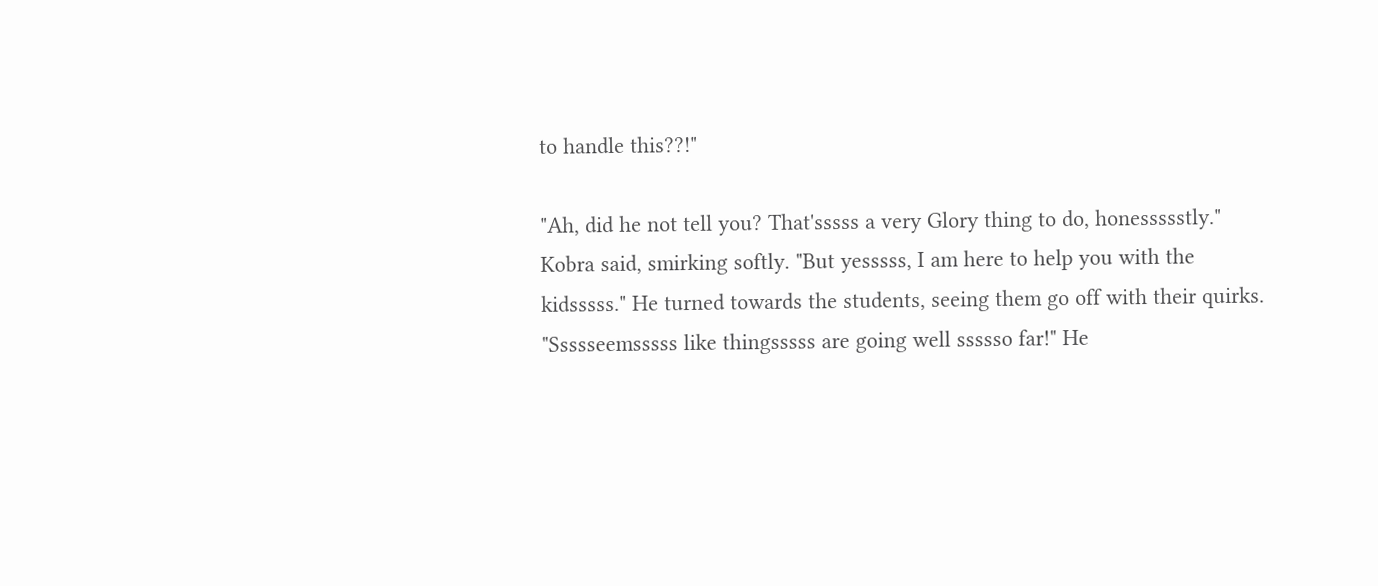to handle this??!"

"Ah, did he not tell you? That'sssss a very Glory thing to do, honessssstly." Kobra said, smirking softly. "But yesssss, I am here to help you with the kidsssss." He turned towards the students, seeing them go off with their quirks. "Ssssseemsssss like thingsssss are going well ssssso far!" He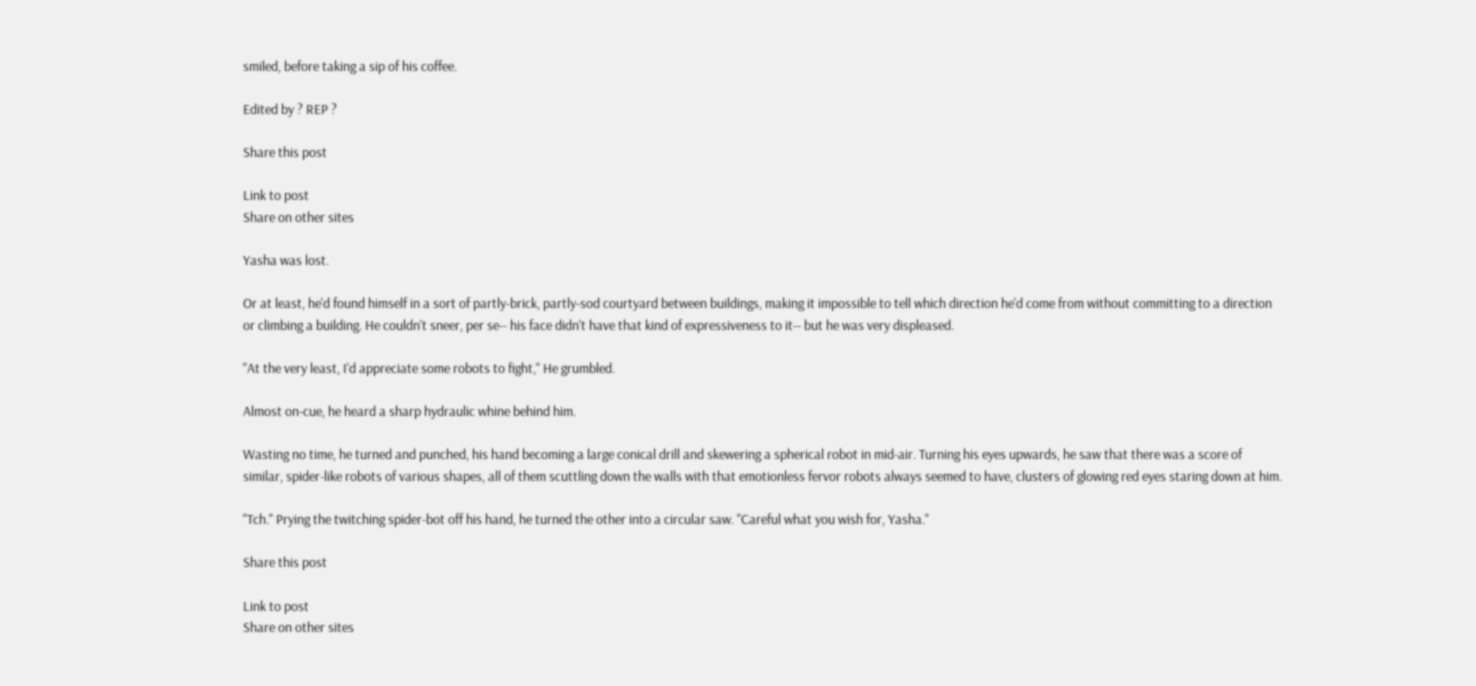smiled, before taking a sip of his coffee.

Edited by ? REP ?

Share this post

Link to post
Share on other sites

Yasha was lost.

Or at least, he'd found himself in a sort of partly-brick, partly-sod courtyard between buildings, making it impossible to tell which direction he'd come from without committing to a direction or climbing a building. He couldn't sneer, per se-- his face didn't have that kind of expressiveness to it-- but he was very displeased.

"At the very least, I'd appreciate some robots to fight," He grumbled.

Almost on-cue, he heard a sharp hydraulic whine behind him.

Wasting no time, he turned and punched, his hand becoming a large conical drill and skewering a spherical robot in mid-air. Turning his eyes upwards, he saw that there was a score of similar, spider-like robots of various shapes, all of them scuttling down the walls with that emotionless fervor robots always seemed to have, clusters of glowing red eyes staring down at him.

"Tch." Prying the twitching spider-bot off his hand, he turned the other into a circular saw. "Careful what you wish for, Yasha."

Share this post

Link to post
Share on other sites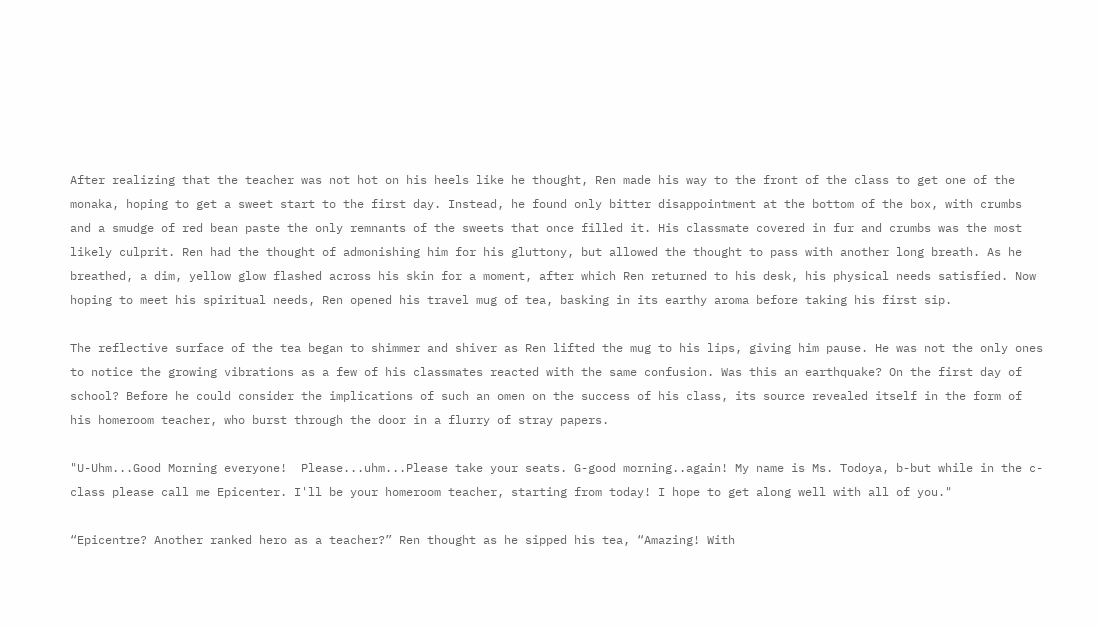After realizing that the teacher was not hot on his heels like he thought, Ren made his way to the front of the class to get one of the monaka, hoping to get a sweet start to the first day. Instead, he found only bitter disappointment at the bottom of the box, with crumbs and a smudge of red bean paste the only remnants of the sweets that once filled it. His classmate covered in fur and crumbs was the most likely culprit. Ren had the thought of admonishing him for his gluttony, but allowed the thought to pass with another long breath. As he breathed, a dim, yellow glow flashed across his skin for a moment, after which Ren returned to his desk, his physical needs satisfied. Now hoping to meet his spiritual needs, Ren opened his travel mug of tea, basking in its earthy aroma before taking his first sip.

The reflective surface of the tea began to shimmer and shiver as Ren lifted the mug to his lips, giving him pause. He was not the only ones to notice the growing vibrations as a few of his classmates reacted with the same confusion. Was this an earthquake? On the first day of school? Before he could consider the implications of such an omen on the success of his class, its source revealed itself in the form of his homeroom teacher, who burst through the door in a flurry of stray papers.

"U-Uhm...Good Morning everyone!  Please...uhm...Please take your seats. G-good morning..again! My name is Ms. Todoya, b-but while in the c-class please call me Epicenter. I'll be your homeroom teacher, starting from today! I hope to get along well with all of you."

“Epicentre? Another ranked hero as a teacher?” Ren thought as he sipped his tea, “Amazing! With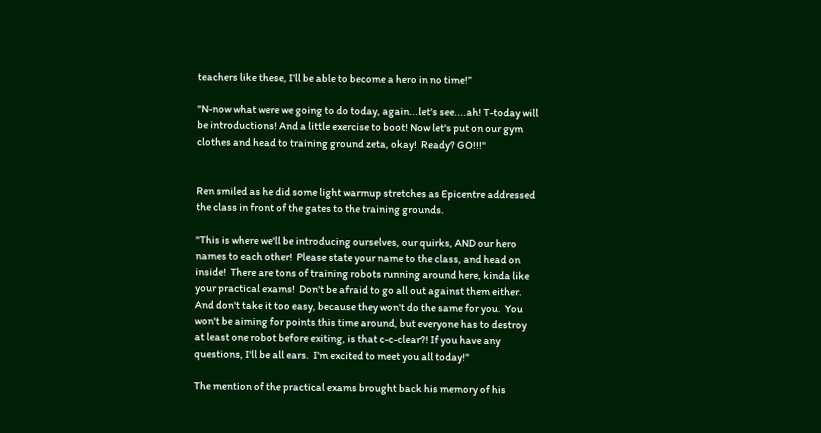teachers like these, I’ll be able to become a hero in no time!”

"N-now what were we going to do today, again...let's see....ah! T-today will be introductions! And a little exercise to boot! Now let's put on our gym clothes and head to training ground zeta, okay!  Ready? GO!!!"


Ren smiled as he did some light warmup stretches as Epicentre addressed the class in front of the gates to the training grounds.

"This is where we'll be introducing ourselves, our quirks, AND our hero names to each other!  Please state your name to the class, and head on inside!  There are tons of training robots running around here, kinda like your practical exams!  Don't be afraid to go all out against them either.  And don't take it too easy, because they won't do the same for you.  You won't be aiming for points this time around, but everyone has to destroy at least one robot before exiting, is that c-c-clear?! If you have any questions, I'll be all ears.  I'm excited to meet you all today!"

The mention of the practical exams brought back his memory of his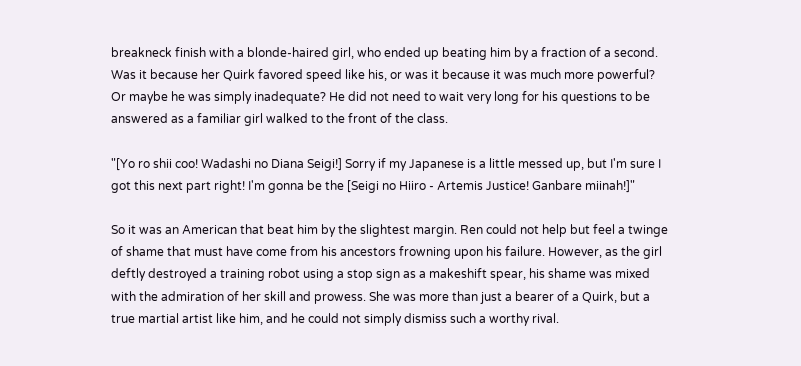breakneck finish with a blonde-haired girl, who ended up beating him by a fraction of a second. Was it because her Quirk favored speed like his, or was it because it was much more powerful? Or maybe he was simply inadequate? He did not need to wait very long for his questions to be answered as a familiar girl walked to the front of the class.

"[Yo ro shii coo! Wadashi no Diana Seigi!] Sorry if my Japanese is a little messed up, but I'm sure I got this next part right! I'm gonna be the [Seigi no Hiiro - Artemis Justice! Ganbare miinah!]"

So it was an American that beat him by the slightest margin. Ren could not help but feel a twinge of shame that must have come from his ancestors frowning upon his failure. However, as the girl deftly destroyed a training robot using a stop sign as a makeshift spear, his shame was mixed with the admiration of her skill and prowess. She was more than just a bearer of a Quirk, but a true martial artist like him, and he could not simply dismiss such a worthy rival.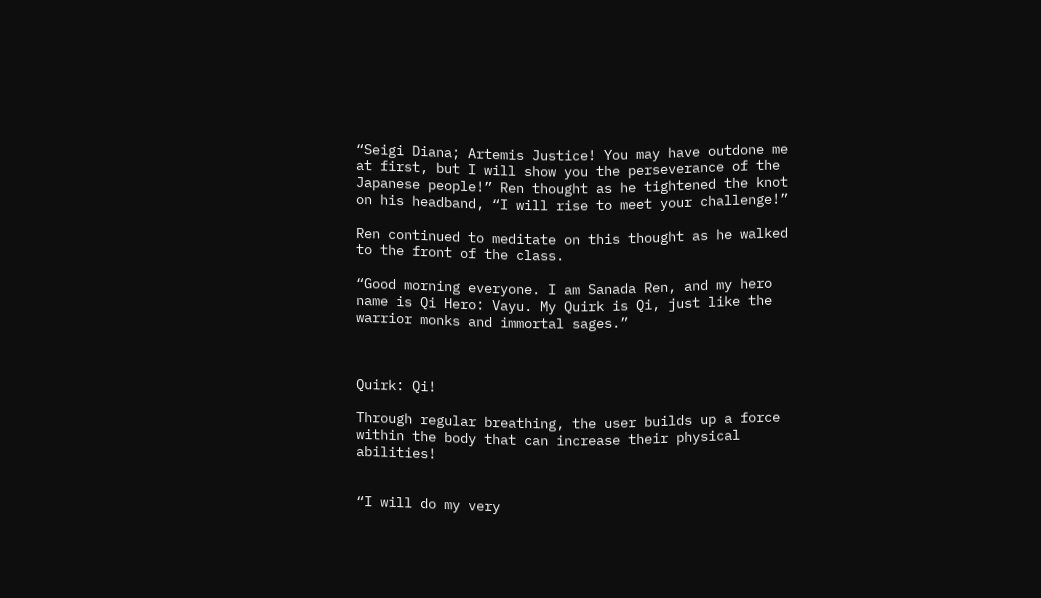“Seigi Diana; Artemis Justice! You may have outdone me at first, but I will show you the perseverance of the Japanese people!” Ren thought as he tightened the knot on his headband, “I will rise to meet your challenge!”

Ren continued to meditate on this thought as he walked to the front of the class.

“Good morning everyone. I am Sanada Ren, and my hero name is Qi Hero: Vayu. My Quirk is Qi, just like the warrior monks and immortal sages.”



Quirk: Qi!

Through regular breathing, the user builds up a force within the body that can increase their physical abilities!


“I will do my very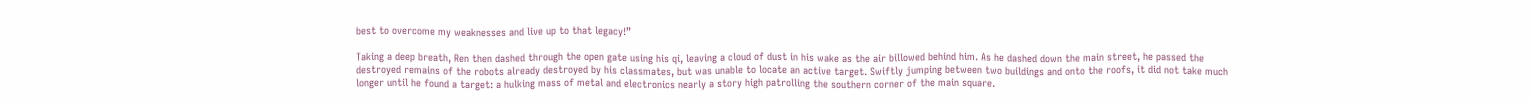best to overcome my weaknesses and live up to that legacy!”

Taking a deep breath, Ren then dashed through the open gate using his qi, leaving a cloud of dust in his wake as the air billowed behind him. As he dashed down the main street, he passed the destroyed remains of the robots already destroyed by his classmates, but was unable to locate an active target. Swiftly jumping between two buildings and onto the roofs, it did not take much longer until he found a target: a hulking mass of metal and electronics nearly a story high patrolling the southern corner of the main square.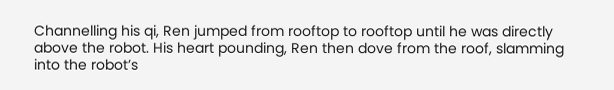Channelling his qi, Ren jumped from rooftop to rooftop until he was directly above the robot. His heart pounding, Ren then dove from the roof, slamming into the robot’s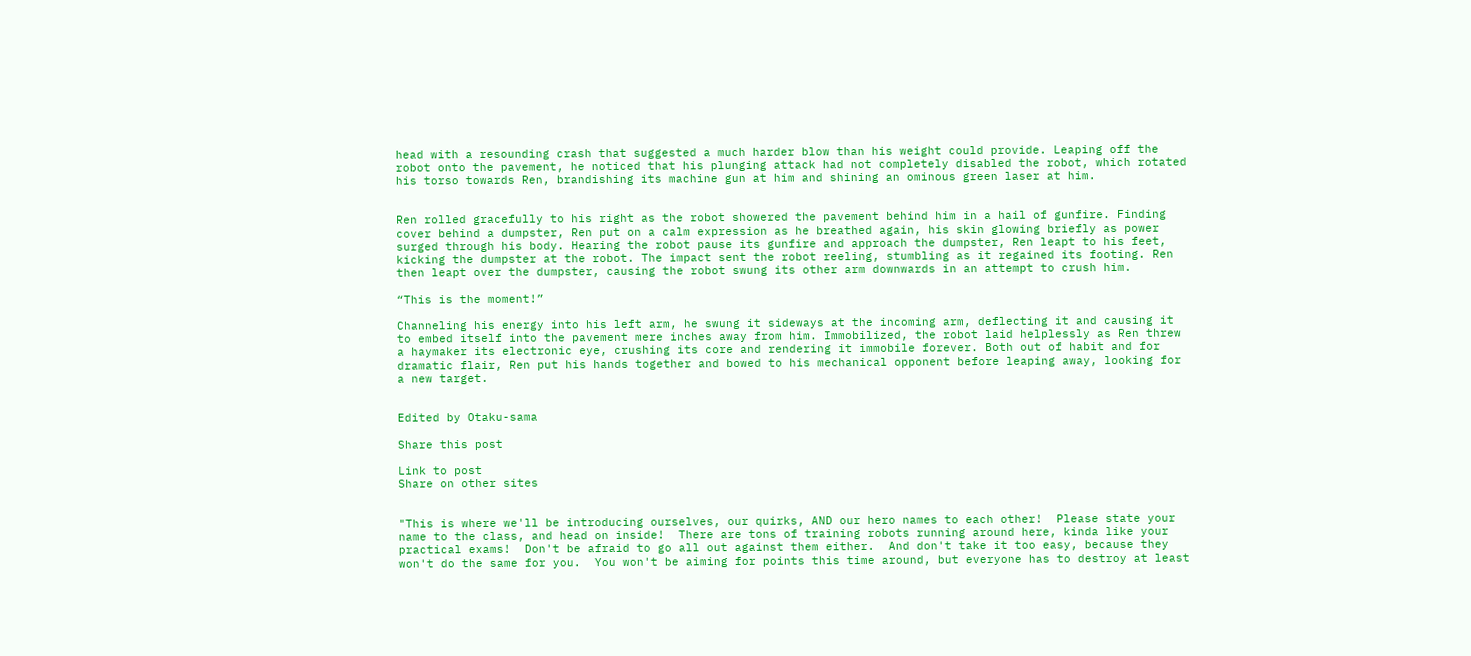head with a resounding crash that suggested a much harder blow than his weight could provide. Leaping off the robot onto the pavement, he noticed that his plunging attack had not completely disabled the robot, which rotated his torso towards Ren, brandishing its machine gun at him and shining an ominous green laser at him.


Ren rolled gracefully to his right as the robot showered the pavement behind him in a hail of gunfire. Finding cover behind a dumpster, Ren put on a calm expression as he breathed again, his skin glowing briefly as power surged through his body. Hearing the robot pause its gunfire and approach the dumpster, Ren leapt to his feet, kicking the dumpster at the robot. The impact sent the robot reeling, stumbling as it regained its footing. Ren then leapt over the dumpster, causing the robot swung its other arm downwards in an attempt to crush him.

“This is the moment!”

Channeling his energy into his left arm, he swung it sideways at the incoming arm, deflecting it and causing it to embed itself into the pavement mere inches away from him. Immobilized, the robot laid helplessly as Ren threw a haymaker its electronic eye, crushing its core and rendering it immobile forever. Both out of habit and for dramatic flair, Ren put his hands together and bowed to his mechanical opponent before leaping away, looking for a new target.


Edited by Otaku-sama

Share this post

Link to post
Share on other sites


"This is where we'll be introducing ourselves, our quirks, AND our hero names to each other!  Please state your name to the class, and head on inside!  There are tons of training robots running around here, kinda like your practical exams!  Don't be afraid to go all out against them either.  And don't take it too easy, because they won't do the same for you.  You won't be aiming for points this time around, but everyone has to destroy at least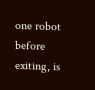one robot before exiting, is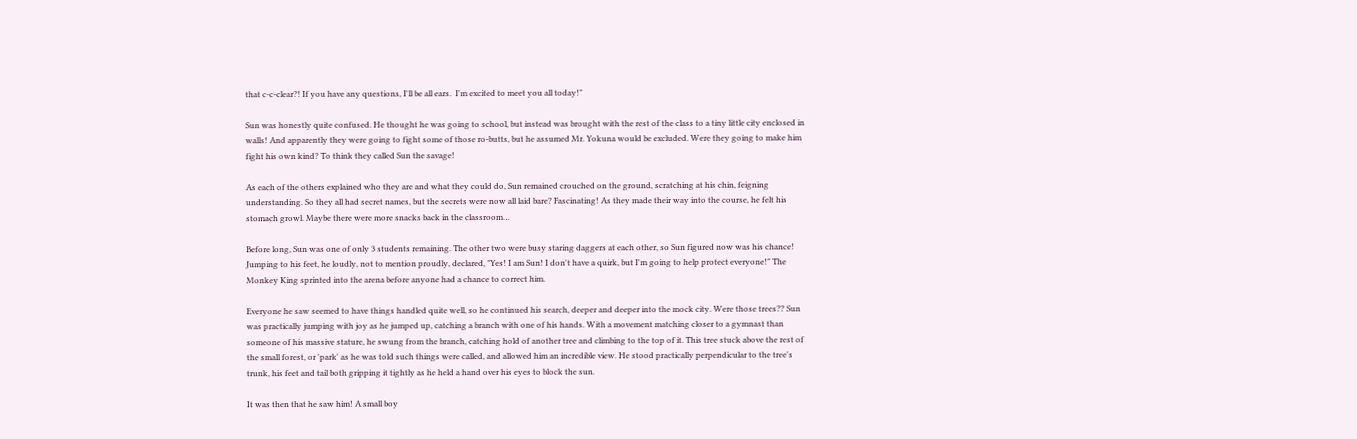that c-c-clear?! If you have any questions, I'll be all ears.  I'm excited to meet you all today!"

Sun was honestly quite confused. He thought he was going to school, but instead was brought with the rest of the class to a tiny little city enclosed in walls! And apparently they were going to fight some of those ro-butts, but he assumed Mr. Yokuna would be excluded. Were they going to make him fight his own kind? To think they called Sun the savage!

As each of the others explained who they are and what they could do, Sun remained crouched on the ground, scratching at his chin, feigning understanding. So they all had secret names, but the secrets were now all laid bare? Fascinating! As they made their way into the course, he felt his stomach growl. Maybe there were more snacks back in the classroom…

Before long, Sun was one of only 3 students remaining. The other two were busy staring daggers at each other, so Sun figured now was his chance! Jumping to his feet, he loudly, not to mention proudly, declared, "Yes! I am Sun! I don't have a quirk, but I'm going to help protect everyone!" The Monkey King sprinted into the arena before anyone had a chance to correct him.

Everyone he saw seemed to have things handled quite well, so he continued his search, deeper and deeper into the mock city. Were those trees?? Sun was practically jumping with joy as he jumped up, catching a branch with one of his hands. With a movement matching closer to a gymnast than someone of his massive stature, he swung from the branch, catching hold of another tree and climbing to the top of it. This tree stuck above the rest of the small forest, or 'park' as he was told such things were called, and allowed him an incredible view. He stood practically perpendicular to the tree's trunk, his feet and tail both gripping it tightly as he held a hand over his eyes to block the sun.

It was then that he saw him! A small boy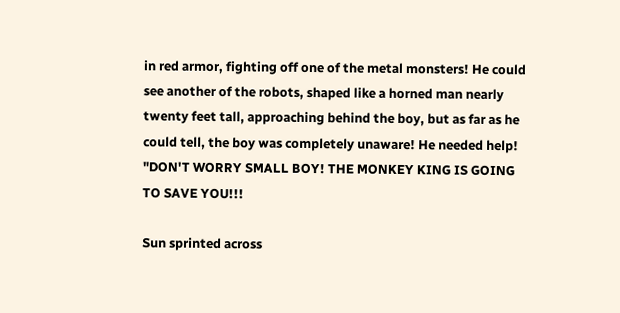in red armor, fighting off one of the metal monsters! He could see another of the robots, shaped like a horned man nearly twenty feet tall, approaching behind the boy, but as far as he could tell, the boy was completely unaware! He needed help! "DON'T WORRY SMALL BOY! THE MONKEY KING IS GOING TO SAVE YOU!!!

Sun sprinted across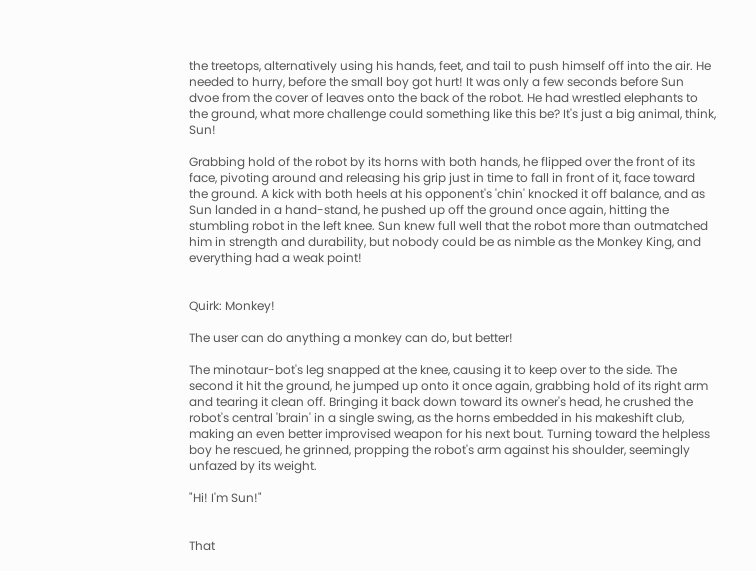the treetops, alternatively using his hands, feet, and tail to push himself off into the air. He needed to hurry, before the small boy got hurt! It was only a few seconds before Sun dvoe from the cover of leaves onto the back of the robot. He had wrestled elephants to the ground, what more challenge could something like this be? It's just a big animal, think, Sun!

Grabbing hold of the robot by its horns with both hands, he flipped over the front of its face, pivoting around and releasing his grip just in time to fall in front of it, face toward the ground. A kick with both heels at his opponent's 'chin' knocked it off balance, and as Sun landed in a hand-stand, he pushed up off the ground once again, hitting the stumbling robot in the left knee. Sun knew full well that the robot more than outmatched him in strength and durability, but nobody could be as nimble as the Monkey King, and everything had a weak point!


Quirk: Monkey!

The user can do anything a monkey can do, but better!

The minotaur-bot's leg snapped at the knee, causing it to keep over to the side. The second it hit the ground, he jumped up onto it once again, grabbing hold of its right arm and tearing it clean off. Bringing it back down toward its owner's head, he crushed the robot's central 'brain' in a single swing, as the horns embedded in his makeshift club, making an even better improvised weapon for his next bout. Turning toward the helpless boy he rescued, he grinned, propping the robot's arm against his shoulder, seemingly unfazed by its weight.

"Hi! I'm Sun!"


That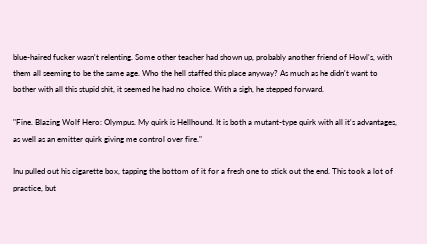blue-haired fucker wasn't relenting. Some other teacher had shown up, probably another friend of Howl's, with them all seeming to be the same age. Who the hell staffed this place anyway? As much as he didn't want to bother with all this stupid shit, it seemed he had no choice. With a sigh, he stepped forward.

"Fine. Blazing Wolf Hero: Olympus. My quirk is Hellhound. It is both a mutant-type quirk with all it's advantages, as well as an emitter quirk giving me control over fire."

Inu pulled out his cigarette box, tapping the bottom of it for a fresh one to stick out the end. This took a lot of practice, but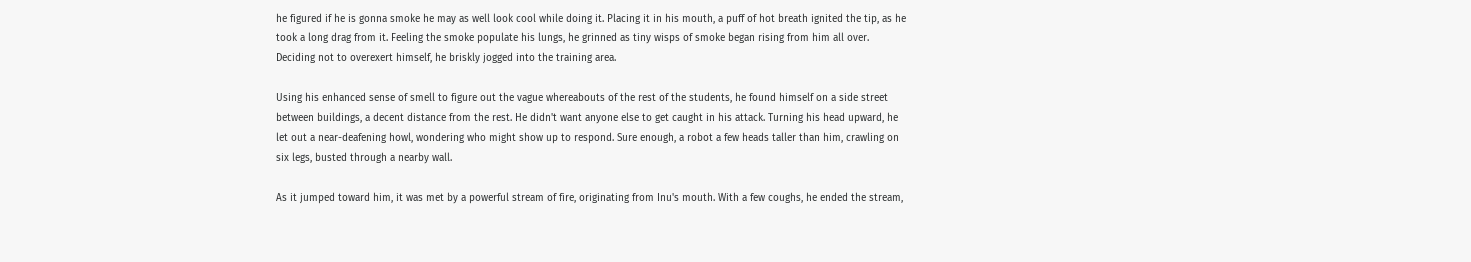he figured if he is gonna smoke he may as well look cool while doing it. Placing it in his mouth, a puff of hot breath ignited the tip, as he took a long drag from it. Feeling the smoke populate his lungs, he grinned as tiny wisps of smoke began rising from him all over. Deciding not to overexert himself, he briskly jogged into the training area.

Using his enhanced sense of smell to figure out the vague whereabouts of the rest of the students, he found himself on a side street between buildings, a decent distance from the rest. He didn't want anyone else to get caught in his attack. Turning his head upward, he let out a near-deafening howl, wondering who might show up to respond. Sure enough, a robot a few heads taller than him, crawling on six legs, busted through a nearby wall.

As it jumped toward him, it was met by a powerful stream of fire, originating from Inu's mouth. With a few coughs, he ended the stream,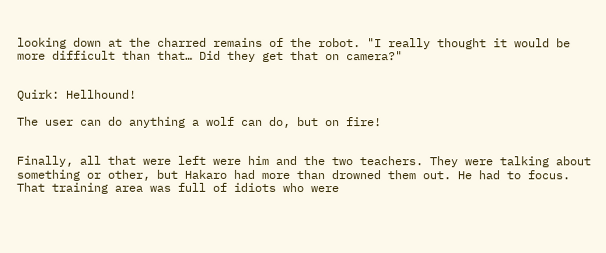looking down at the charred remains of the robot. "I really thought it would be more difficult than that… Did they get that on camera?"


Quirk: Hellhound!

The user can do anything a wolf can do, but on fire!


Finally, all that were left were him and the two teachers. They were talking about something or other, but Hakaro had more than drowned them out. He had to focus. That training area was full of idiots who were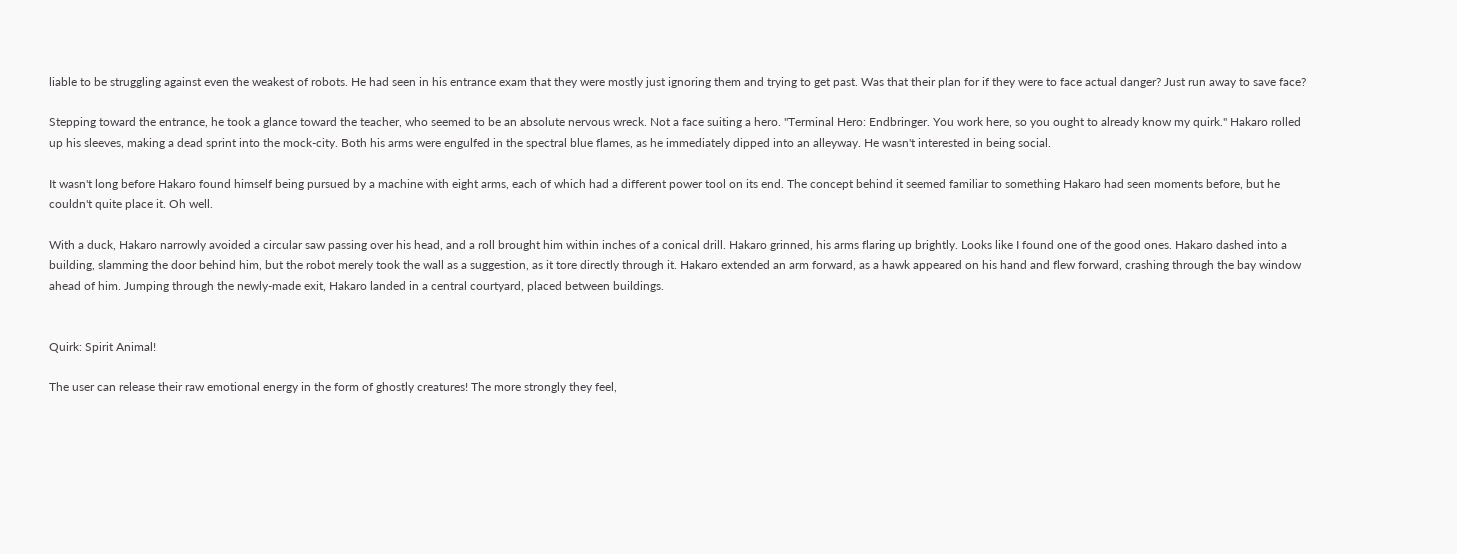liable to be struggling against even the weakest of robots. He had seen in his entrance exam that they were mostly just ignoring them and trying to get past. Was that their plan for if they were to face actual danger? Just run away to save face?

Stepping toward the entrance, he took a glance toward the teacher, who seemed to be an absolute nervous wreck. Not a face suiting a hero. "Terminal Hero: Endbringer. You work here, so you ought to already know my quirk." Hakaro rolled up his sleeves, making a dead sprint into the mock-city. Both his arms were engulfed in the spectral blue flames, as he immediately dipped into an alleyway. He wasn't interested in being social.

It wasn't long before Hakaro found himself being pursued by a machine with eight arms, each of which had a different power tool on its end. The concept behind it seemed familiar to something Hakaro had seen moments before, but he couldn't quite place it. Oh well.

With a duck, Hakaro narrowly avoided a circular saw passing over his head, and a roll brought him within inches of a conical drill. Hakaro grinned, his arms flaring up brightly. Looks like I found one of the good ones. Hakaro dashed into a building, slamming the door behind him, but the robot merely took the wall as a suggestion, as it tore directly through it. Hakaro extended an arm forward, as a hawk appeared on his hand and flew forward, crashing through the bay window ahead of him. Jumping through the newly-made exit, Hakaro landed in a central courtyard, placed between buildings.


Quirk: Spirit Animal!

The user can release their raw emotional energy in the form of ghostly creatures! The more strongly they feel,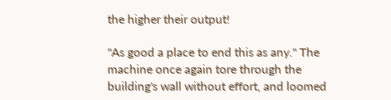the higher their output!

"As good a place to end this as any." The machine once again tore through the building's wall without effort, and loomed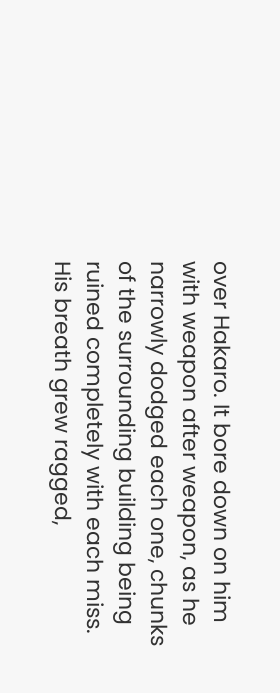over Hakaro. It bore down on him with weapon after weapon, as he narrowly dodged each one, chunks of the surrounding building being ruined completely with each miss. His breath grew ragged,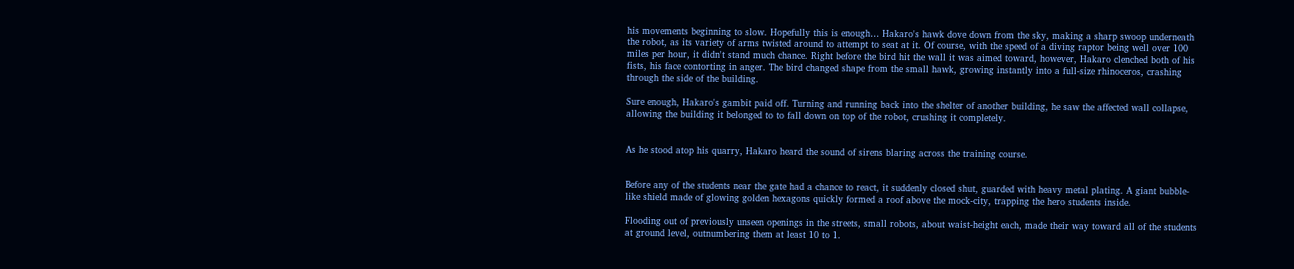his movements beginning to slow. Hopefully this is enough… Hakaro's hawk dove down from the sky, making a sharp swoop underneath the robot, as its variety of arms twisted around to attempt to seat at it. Of course, with the speed of a diving raptor being well over 100 miles per hour, it didn't stand much chance. Right before the bird hit the wall it was aimed toward, however, Hakaro clenched both of his fists, his face contorting in anger. The bird changed shape from the small hawk, growing instantly into a full-size rhinoceros, crashing through the side of the building.

Sure enough, Hakaro's gambit paid off. Turning and running back into the shelter of another building, he saw the affected wall collapse, allowing the building it belonged to to fall down on top of the robot, crushing it completely.


As he stood atop his quarry, Hakaro heard the sound of sirens blaring across the training course.


Before any of the students near the gate had a chance to react, it suddenly closed shut, guarded with heavy metal plating. A giant bubble-like shield made of glowing golden hexagons quickly formed a roof above the mock-city, trapping the hero students inside.

Flooding out of previously unseen openings in the streets, small robots, about waist-height each, made their way toward all of the students at ground level, outnumbering them at least 10 to 1.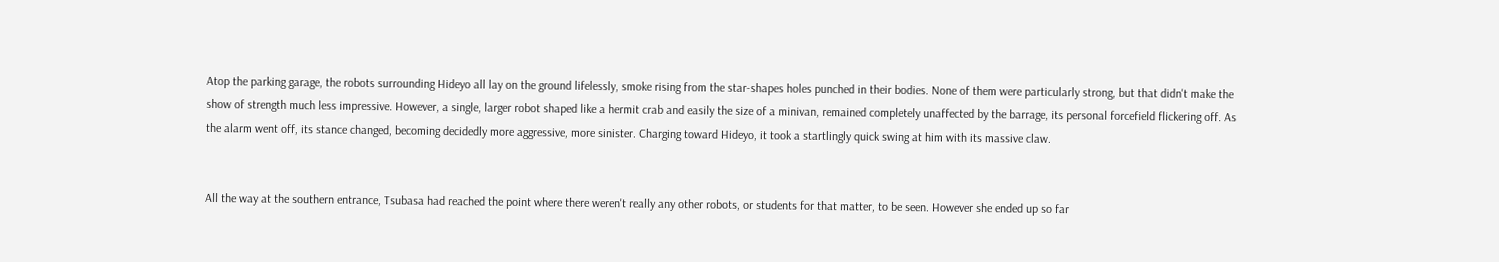Atop the parking garage, the robots surrounding Hideyo all lay on the ground lifelessly, smoke rising from the star-shapes holes punched in their bodies. None of them were particularly strong, but that didn't make the show of strength much less impressive. However, a single, larger robot shaped like a hermit crab and easily the size of a minivan, remained completely unaffected by the barrage, its personal forcefield flickering off. As the alarm went off, its stance changed, becoming decidedly more aggressive, more sinister. Charging toward Hideyo, it took a startlingly quick swing at him with its massive claw.


All the way at the southern entrance, Tsubasa had reached the point where there weren't really any other robots, or students for that matter, to be seen. However she ended up so far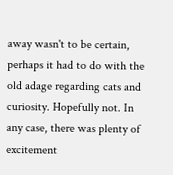away wasn't to be certain, perhaps it had to do with the old adage regarding cats and curiosity. Hopefully not. In any case, there was plenty of excitement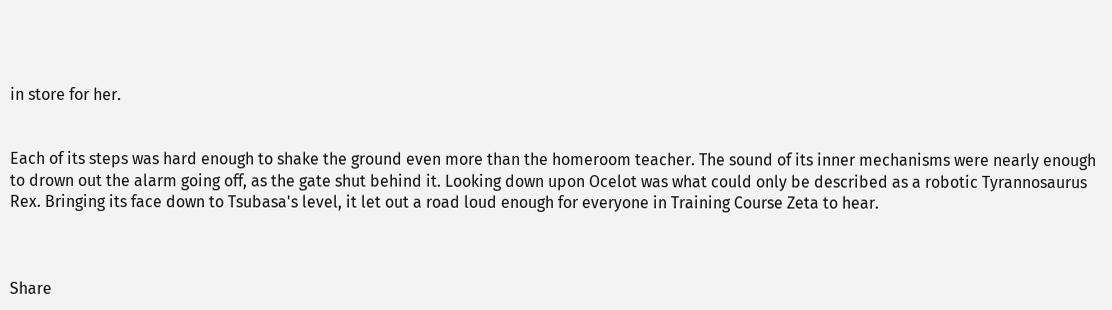in store for her.


Each of its steps was hard enough to shake the ground even more than the homeroom teacher. The sound of its inner mechanisms were nearly enough to drown out the alarm going off, as the gate shut behind it. Looking down upon Ocelot was what could only be described as a robotic Tyrannosaurus Rex. Bringing its face down to Tsubasa's level, it let out a road loud enough for everyone in Training Course Zeta to hear.



Share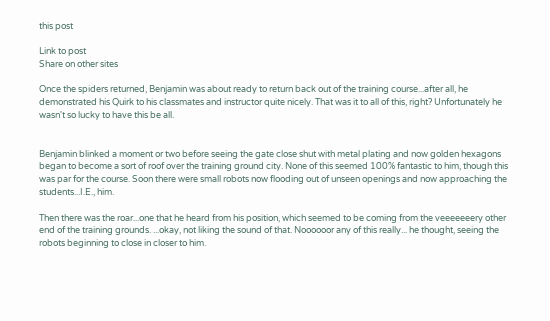this post

Link to post
Share on other sites

Once the spiders returned, Benjamin was about ready to return back out of the training course...after all, he demonstrated his Quirk to his classmates and instructor quite nicely. That was it to all of this, right? Unfortunately he wasn't so lucky to have this be all.


Benjamin blinked a moment or two before seeing the gate close shut with metal plating and now golden hexagons began to become a sort of roof over the training ground city. None of this seemed 100% fantastic to him, though this was par for the course. Soon there were small robots now flooding out of unseen openings and now approaching the students...I.E., him.

Then there was the roar...one that he heard from his position, which seemed to be coming from the veeeeeeery other end of the training grounds. ...okay, not liking the sound of that. Noooooor any of this really... he thought, seeing the robots beginning to close in closer to him.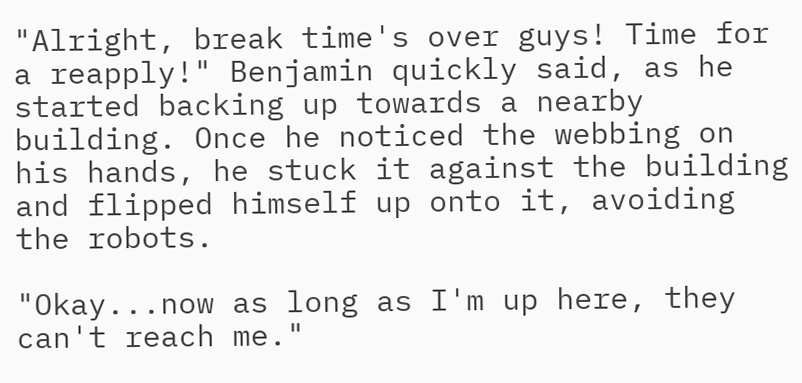"Alright, break time's over guys! Time for a reapply!" Benjamin quickly said, as he started backing up towards a nearby building. Once he noticed the webbing on his hands, he stuck it against the building and flipped himself up onto it, avoiding the robots.

"Okay...now as long as I'm up here, they can't reach me."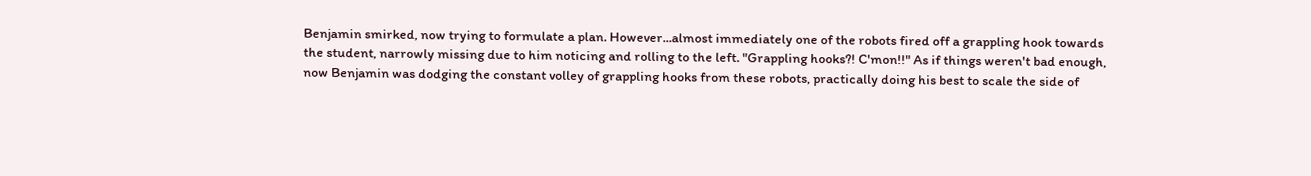Benjamin smirked, now trying to formulate a plan. However...almost immediately one of the robots fired off a grappling hook towards the student, narrowly missing due to him noticing and rolling to the left. "Grappling hooks?! C'mon!!" As if things weren't bad enough, now Benjamin was dodging the constant volley of grappling hooks from these robots, practically doing his best to scale the side of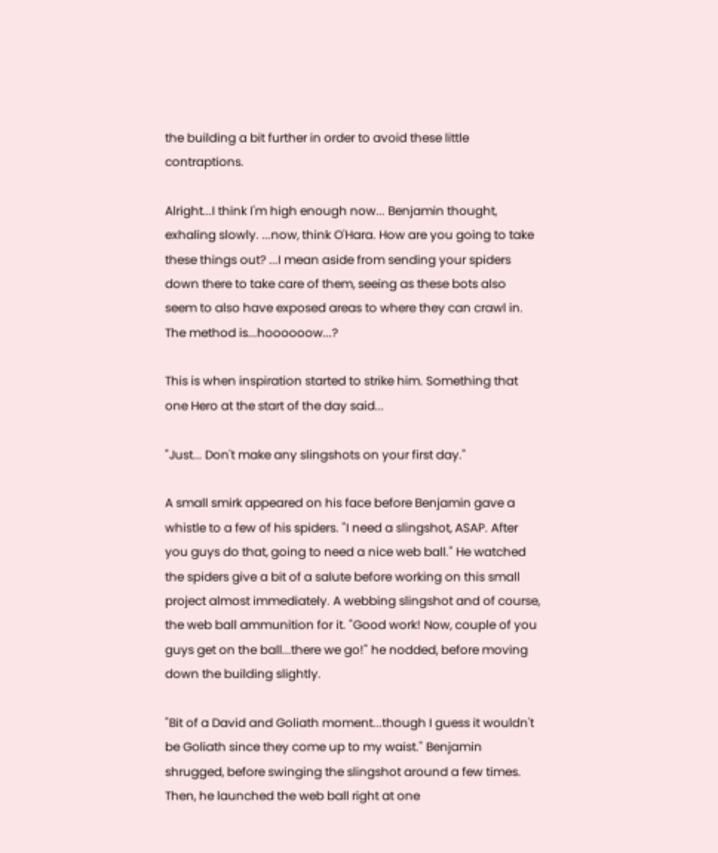the building a bit further in order to avoid these little contraptions.

Alright...I think I'm high enough now... Benjamin thought, exhaling slowly. ...now, think O'Hara. How are you going to take these things out? ...I mean aside from sending your spiders down there to take care of them, seeing as these bots also seem to also have exposed areas to where they can crawl in. The method is...hoooooow...?

This is when inspiration started to strike him. Something that one Hero at the start of the day said...

"Just... Don't make any slingshots on your first day."

A small smirk appeared on his face before Benjamin gave a whistle to a few of his spiders. "I need a slingshot, ASAP. After you guys do that, going to need a nice web ball." He watched the spiders give a bit of a salute before working on this small project almost immediately. A webbing slingshot and of course, the web ball ammunition for it. "Good work! Now, couple of you guys get on the ball...there we go!" he nodded, before moving down the building slightly.

"Bit of a David and Goliath moment...though I guess it wouldn't be Goliath since they come up to my waist." Benjamin shrugged, before swinging the slingshot around a few times. Then, he launched the web ball right at one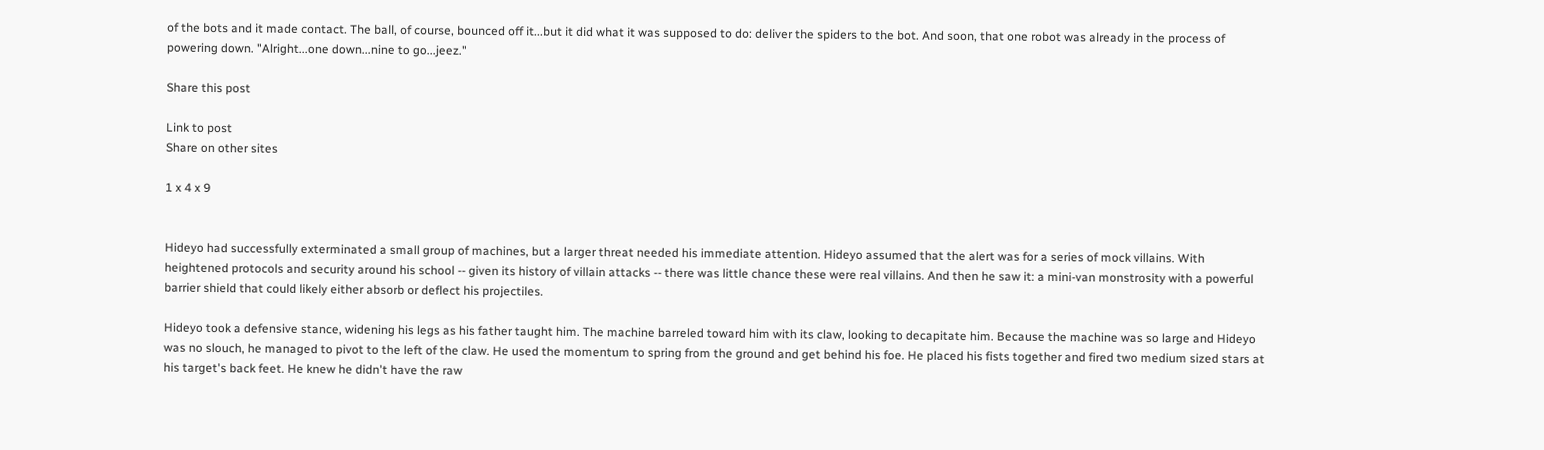of the bots and it made contact. The ball, of course, bounced off it...but it did what it was supposed to do: deliver the spiders to the bot. And soon, that one robot was already in the process of powering down. "Alright...one down...nine to go...jeez."

Share this post

Link to post
Share on other sites

1 x 4 x 9


Hideyo had successfully exterminated a small group of machines, but a larger threat needed his immediate attention. Hideyo assumed that the alert was for a series of mock villains. With heightened protocols and security around his school -- given its history of villain attacks -- there was little chance these were real villains. And then he saw it: a mini-van monstrosity with a powerful barrier shield that could likely either absorb or deflect his projectiles.

Hideyo took a defensive stance, widening his legs as his father taught him. The machine barreled toward him with its claw, looking to decapitate him. Because the machine was so large and Hideyo was no slouch, he managed to pivot to the left of the claw. He used the momentum to spring from the ground and get behind his foe. He placed his fists together and fired two medium sized stars at his target's back feet. He knew he didn't have the raw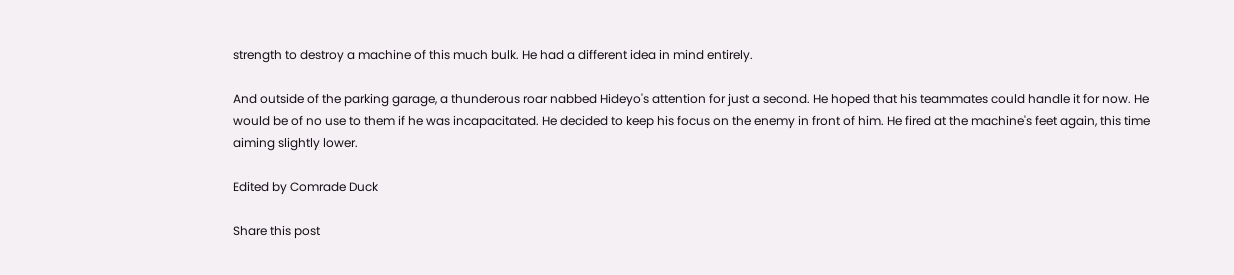strength to destroy a machine of this much bulk. He had a different idea in mind entirely.

And outside of the parking garage, a thunderous roar nabbed Hideyo's attention for just a second. He hoped that his teammates could handle it for now. He would be of no use to them if he was incapacitated. He decided to keep his focus on the enemy in front of him. He fired at the machine's feet again, this time aiming slightly lower.

Edited by Comrade Duck

Share this post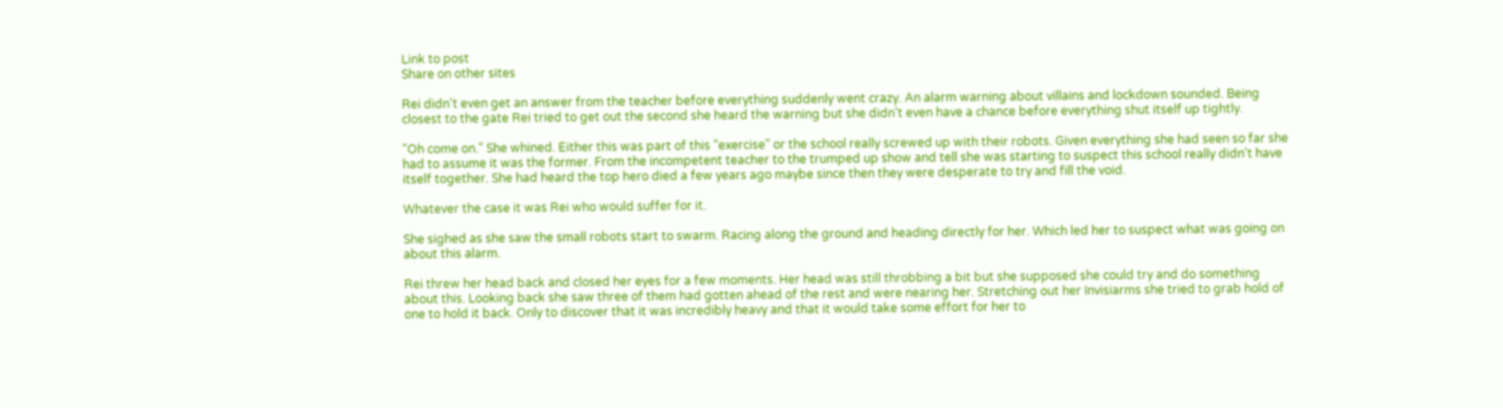Link to post
Share on other sites

Rei didn't even get an answer from the teacher before everything suddenly went crazy. An alarm warning about villains and lockdown sounded. Being closest to the gate Rei tried to get out the second she heard the warning but she didn't even have a chance before everything shut itself up tightly.

"Oh come on." She whined. Either this was part of this "exercise" or the school really screwed up with their robots. Given everything she had seen so far she had to assume it was the former. From the incompetent teacher to the trumped up show and tell she was starting to suspect this school really didn't have itself together. She had heard the top hero died a few years ago maybe since then they were desperate to try and fill the void.

Whatever the case it was Rei who would suffer for it.

She sighed as she saw the small robots start to swarm. Racing along the ground and heading directly for her. Which led her to suspect what was going on about this alarm.

Rei threw her head back and closed her eyes for a few moments. Her head was still throbbing a bit but she supposed she could try and do something about this. Looking back she saw three of them had gotten ahead of the rest and were nearing her. Stretching out her Invisiarms she tried to grab hold of one to hold it back. Only to discover that it was incredibly heavy and that it would take some effort for her to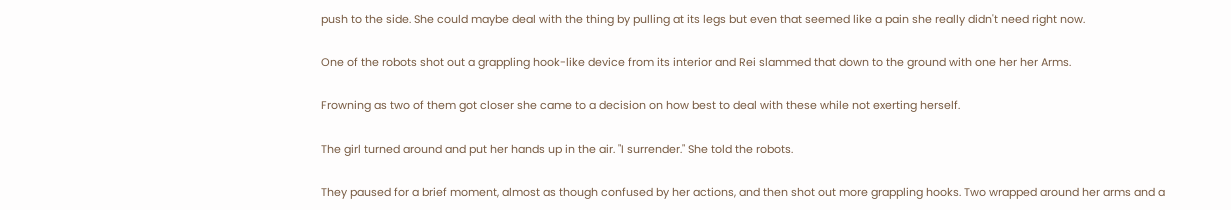push to the side. She could maybe deal with the thing by pulling at its legs but even that seemed like a pain she really didn't need right now.

One of the robots shot out a grappling hook-like device from its interior and Rei slammed that down to the ground with one her her Arms.

Frowning as two of them got closer she came to a decision on how best to deal with these while not exerting herself.

The girl turned around and put her hands up in the air. "I surrender." She told the robots.

They paused for a brief moment, almost as though confused by her actions, and then shot out more grappling hooks. Two wrapped around her arms and a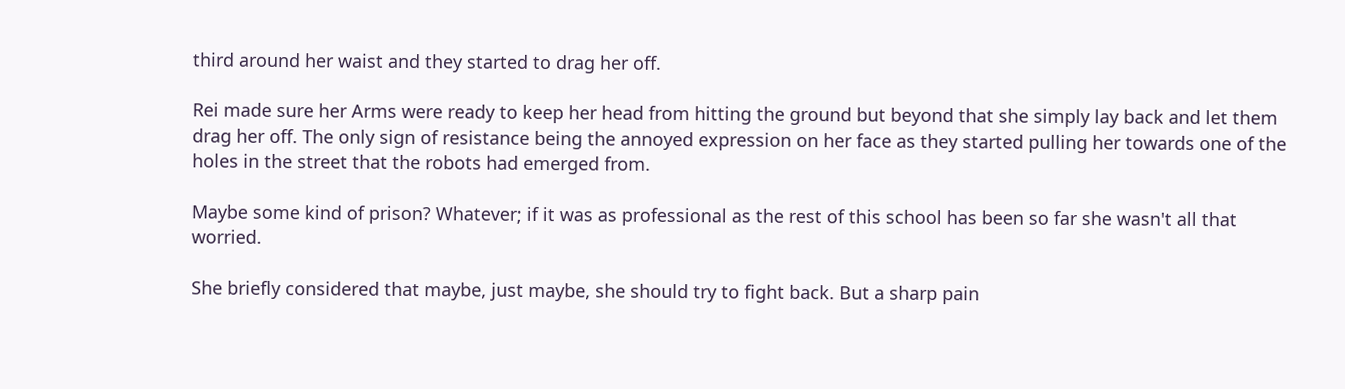third around her waist and they started to drag her off.

Rei made sure her Arms were ready to keep her head from hitting the ground but beyond that she simply lay back and let them drag her off. The only sign of resistance being the annoyed expression on her face as they started pulling her towards one of the holes in the street that the robots had emerged from.

Maybe some kind of prison? Whatever; if it was as professional as the rest of this school has been so far she wasn't all that worried.

She briefly considered that maybe, just maybe, she should try to fight back. But a sharp pain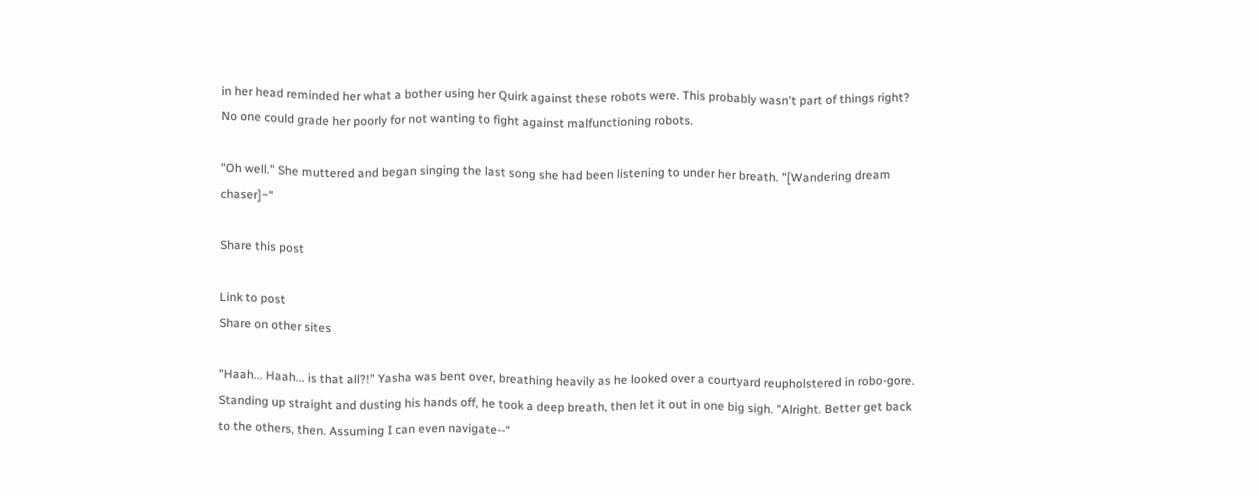in her head reminded her what a bother using her Quirk against these robots were. This probably wasn't part of things right? No one could grade her poorly for not wanting to fight against malfunctioning robots.

"Oh well." She muttered and began singing the last song she had been listening to under her breath. "[Wandering dream chaser]~"

Share this post

Link to post
Share on other sites

"Haah... Haah... is that all?!" Yasha was bent over, breathing heavily as he looked over a courtyard reupholstered in robo-gore. Standing up straight and dusting his hands off, he took a deep breath, then let it out in one big sigh. "Alright. Better get back to the others, then. Assuming I can even navigate--"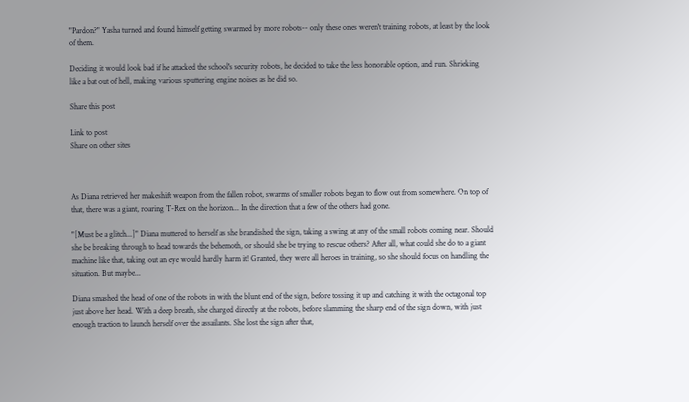"Pardon?" Yasha turned and found himself getting swarmed by more robots-- only these ones weren't training robots, at least by the look of them.

Deciding it would look bad if he attacked the school's security robots, he decided to take the less honorable option, and run. Shrieking like a bat out of hell, making various sputtering engine noises as he did so.

Share this post

Link to post
Share on other sites



As Diana retrieved her makeshift weapon from the fallen robot, swarms of smaller robots began to flow out from somewhere. On top of that, there was a giant, roaring T-Rex on the horizon... In the direction that a few of the others had gone.

"[Must be a glitch...]" Diana muttered to herself as she brandished the sign, taking a swing at any of the small robots coming near. Should she be breaking through to head towards the behemoth, or should she be trying to rescue others? After all, what could she do to a giant machine like that, taking out an eye would hardly harm it! Granted, they were all heroes in training, so she should focus on handling the situation. But maybe...

Diana smashed the head of one of the robots in with the blunt end of the sign, before tossing it up and catching it with the octagonal top just above her head. With a deep breath, she charged directly at the robots, before slamming the sharp end of the sign down, with just enough traction to launch herself over the assailants. She lost the sign after that,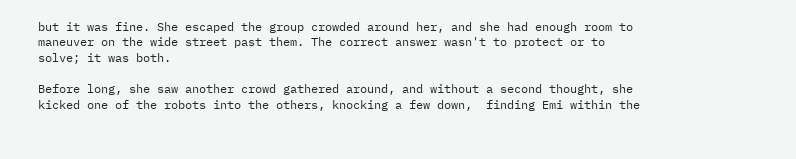but it was fine. She escaped the group crowded around her, and she had enough room to maneuver on the wide street past them. The correct answer wasn't to protect or to solve; it was both.

Before long, she saw another crowd gathered around, and without a second thought, she kicked one of the robots into the others, knocking a few down,  finding Emi within the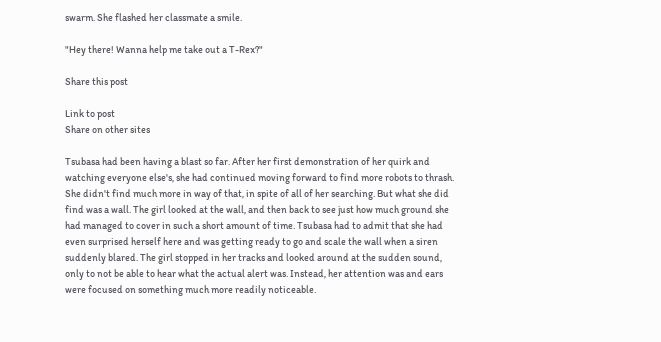swarm. She flashed her classmate a smile.

"Hey there! Wanna help me take out a T-Rex?"

Share this post

Link to post
Share on other sites

Tsubasa had been having a blast so far. After her first demonstration of her quirk and watching everyone else's, she had continued moving forward to find more robots to thrash. She didn't find much more in way of that, in spite of all of her searching. But what she did find was a wall. The girl looked at the wall, and then back to see just how much ground she had managed to cover in such a short amount of time. Tsubasa had to admit that she had even surprised herself here and was getting ready to go and scale the wall when a siren suddenly blared. The girl stopped in her tracks and looked around at the sudden sound, only to not be able to hear what the actual alert was. Instead, her attention was and ears were focused on something much more readily noticeable.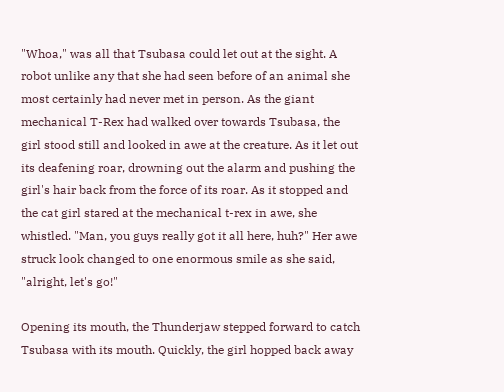"Whoa," was all that Tsubasa could let out at the sight. A robot unlike any that she had seen before of an animal she most certainly had never met in person. As the giant mechanical T-Rex had walked over towards Tsubasa, the girl stood still and looked in awe at the creature. As it let out its deafening roar, drowning out the alarm and pushing the girl's hair back from the force of its roar. As it stopped and the cat girl stared at the mechanical t-rex in awe, she whistled. "Man, you guys really got it all here, huh?" Her awe struck look changed to one enormous smile as she said, "alright, let's go!"

Opening its mouth, the Thunderjaw stepped forward to catch Tsubasa with its mouth. Quickly, the girl hopped back away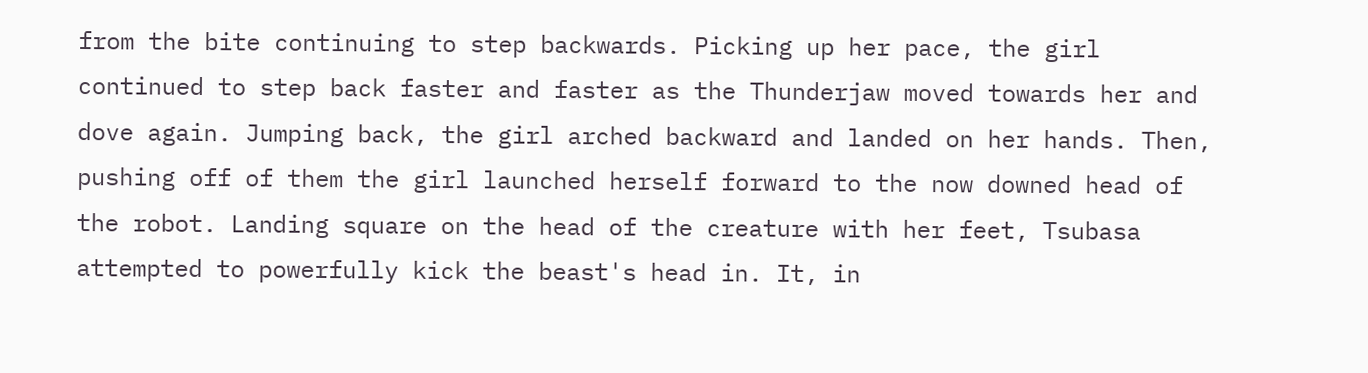from the bite continuing to step backwards. Picking up her pace, the girl continued to step back faster and faster as the Thunderjaw moved towards her and dove again. Jumping back, the girl arched backward and landed on her hands. Then, pushing off of them the girl launched herself forward to the now downed head of the robot. Landing square on the head of the creature with her feet, Tsubasa attempted to powerfully kick the beast's head in. It, in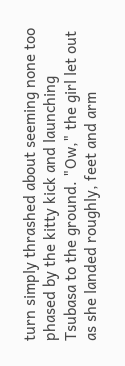turn simply thrashed about seeming none too phased by the kitty kick and launching Tsubasa to the ground. "Ow," the girl let out as she landed roughly, feet and arm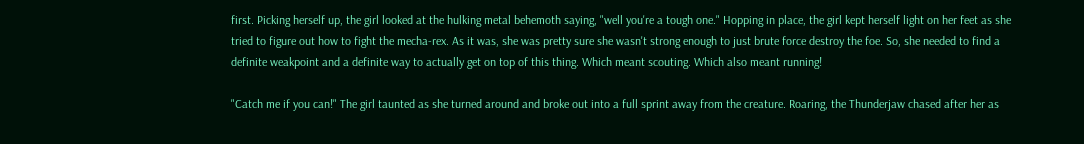first. Picking herself up, the girl looked at the hulking metal behemoth saying, "well you're a tough one." Hopping in place, the girl kept herself light on her feet as she tried to figure out how to fight the mecha-rex. As it was, she was pretty sure she wasn't strong enough to just brute force destroy the foe. So, she needed to find a definite weakpoint and a definite way to actually get on top of this thing. Which meant scouting. Which also meant running!

"Catch me if you can!" The girl taunted as she turned around and broke out into a full sprint away from the creature. Roaring, the Thunderjaw chased after her as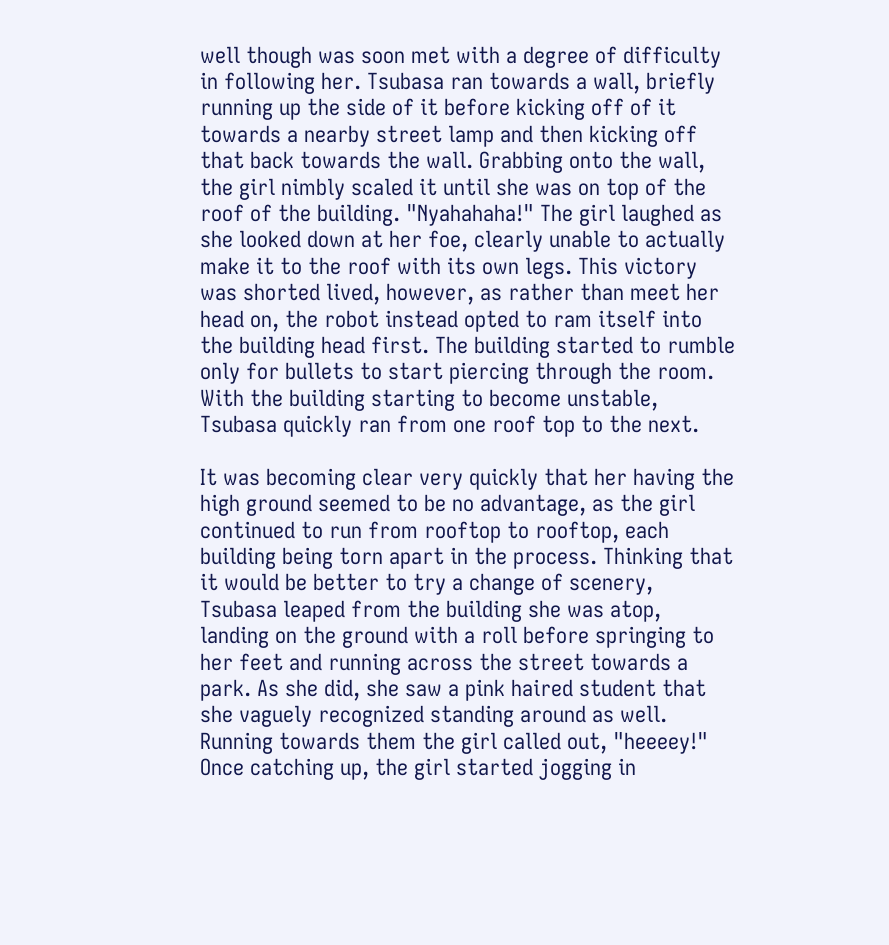well though was soon met with a degree of difficulty in following her. Tsubasa ran towards a wall, briefly running up the side of it before kicking off of it towards a nearby street lamp and then kicking off that back towards the wall. Grabbing onto the wall, the girl nimbly scaled it until she was on top of the roof of the building. "Nyahahaha!" The girl laughed as she looked down at her foe, clearly unable to actually make it to the roof with its own legs. This victory was shorted lived, however, as rather than meet her head on, the robot instead opted to ram itself into the building head first. The building started to rumble only for bullets to start piercing through the room. With the building starting to become unstable, Tsubasa quickly ran from one roof top to the next.

It was becoming clear very quickly that her having the high ground seemed to be no advantage, as the girl continued to run from rooftop to rooftop, each building being torn apart in the process. Thinking that it would be better to try a change of scenery, Tsubasa leaped from the building she was atop, landing on the ground with a roll before springing to her feet and running across the street towards a park. As she did, she saw a pink haired student that she vaguely recognized standing around as well. Running towards them the girl called out, "heeeey!" Once catching up, the girl started jogging in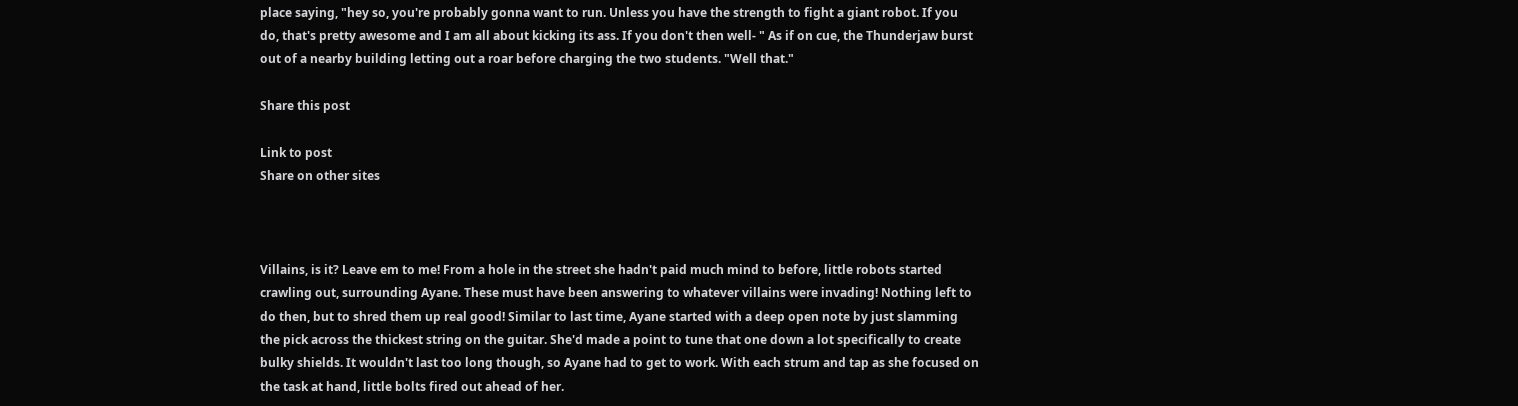place saying, "hey so, you're probably gonna want to run. Unless you have the strength to fight a giant robot. If you do, that's pretty awesome and I am all about kicking its ass. If you don't then well- " As if on cue, the Thunderjaw burst out of a nearby building letting out a roar before charging the two students. "Well that."

Share this post

Link to post
Share on other sites



Villains, is it? Leave em to me! From a hole in the street she hadn't paid much mind to before, little robots started crawling out, surrounding Ayane. These must have been answering to whatever villains were invading! Nothing left to do then, but to shred them up real good! Similar to last time, Ayane started with a deep open note by just slamming the pick across the thickest string on the guitar. She'd made a point to tune that one down a lot specifically to create bulky shields. It wouldn't last too long though, so Ayane had to get to work. With each strum and tap as she focused on the task at hand, little bolts fired out ahead of her.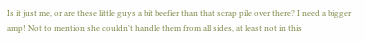Is it just me, or are these little guys a bit beefier than that scrap pile over there? I need a bigger amp! Not to mention she couldn't handle them from all sides, at least not in this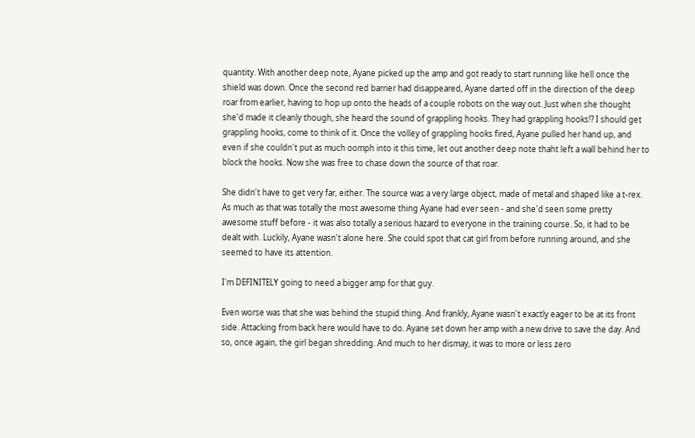quantity. With another deep note, Ayane picked up the amp and got ready to start running like hell once the shield was down. Once the second red barrier had disappeared, Ayane darted off in the direction of the deep roar from earlier, having to hop up onto the heads of a couple robots on the way out. Just when she thought she'd made it cleanly though, she heard the sound of grappling hooks. They had grappling hooks!? I should get grappling hooks, come to think of it. Once the volley of grappling hooks fired, Ayane pulled her hand up, and even if she couldn't put as much oomph into it this time, let out another deep note thaht left a wall behind her to block the hooks. Now she was free to chase down the source of that roar.

She didn't have to get very far, either. The source was a very large object, made of metal and shaped like a t-rex. As much as that was totally the most awesome thing Ayane had ever seen - and she'd seen some pretty awesome stuff before - it was also totally a serious hazard to everyone in the training course. So, it had to be dealt with. Luckily, Ayane wasn't alone here. She could spot that cat girl from before running around, and she seemed to have its attention.

I'm DEFINITELY going to need a bigger amp for that guy.

Even worse was that she was behind the stupid thing. And frankly, Ayane wasn't exactly eager to be at its front side. Attacking from back here would have to do. Ayane set down her amp with a new drive to save the day. And so, once again, the girl began shredding. And much to her dismay, it was to more or less zero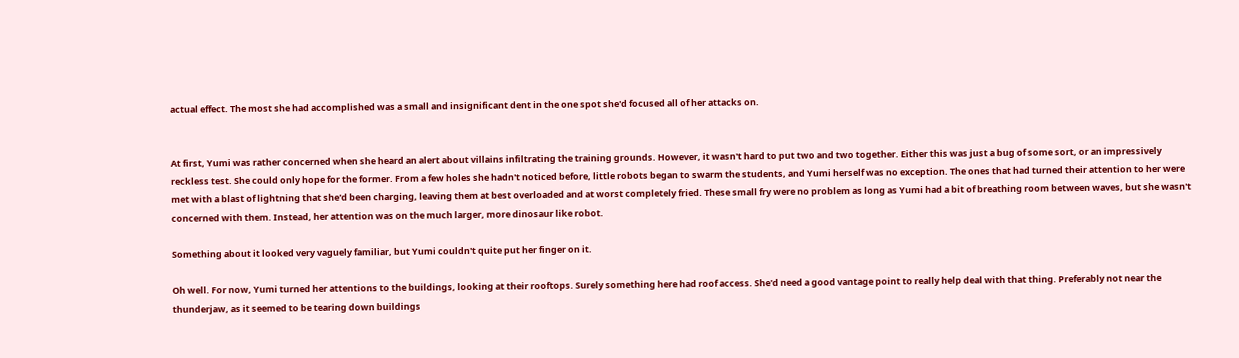actual effect. The most she had accomplished was a small and insignificant dent in the one spot she'd focused all of her attacks on.


At first, Yumi was rather concerned when she heard an alert about villains infiltrating the training grounds. However, it wasn't hard to put two and two together. Either this was just a bug of some sort, or an impressively reckless test. She could only hope for the former. From a few holes she hadn't noticed before, little robots began to swarm the students, and Yumi herself was no exception. The ones that had turned their attention to her were met with a blast of lightning that she'd been charging, leaving them at best overloaded and at worst completely fried. These small fry were no problem as long as Yumi had a bit of breathing room between waves, but she wasn't concerned with them. Instead, her attention was on the much larger, more dinosaur like robot.

Something about it looked very vaguely familiar, but Yumi couldn't quite put her finger on it.

Oh well. For now, Yumi turned her attentions to the buildings, looking at their rooftops. Surely something here had roof access. She'd need a good vantage point to really help deal with that thing. Preferably not near the thunderjaw, as it seemed to be tearing down buildings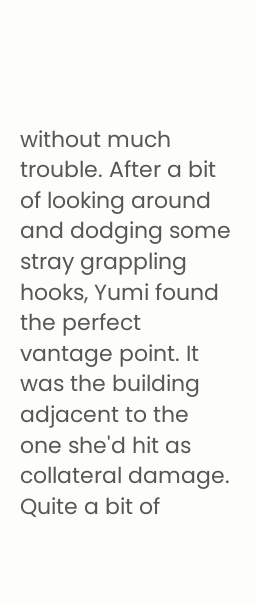without much trouble. After a bit of looking around and dodging some stray grappling hooks, Yumi found the perfect vantage point. It was the building adjacent to the one she'd hit as collateral damage. Quite a bit of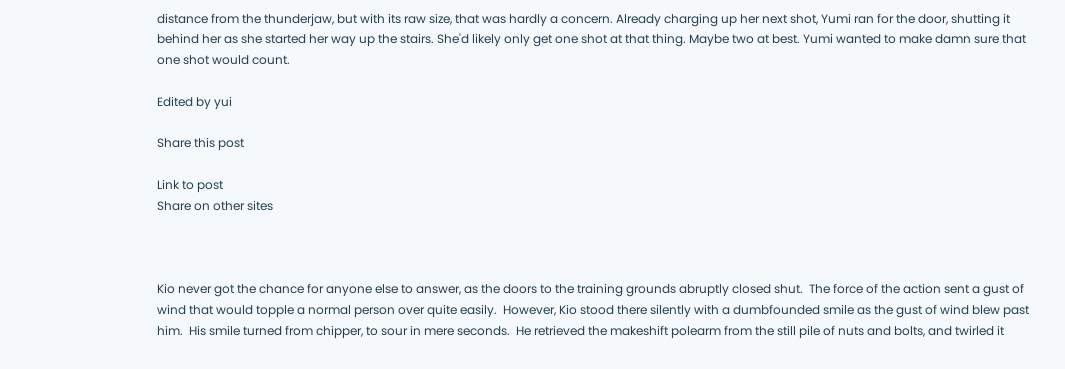distance from the thunderjaw, but with its raw size, that was hardly a concern. Already charging up her next shot, Yumi ran for the door, shutting it behind her as she started her way up the stairs. She'd likely only get one shot at that thing. Maybe two at best. Yumi wanted to make damn sure that one shot would count.

Edited by yui

Share this post

Link to post
Share on other sites



Kio never got the chance for anyone else to answer, as the doors to the training grounds abruptly closed shut.  The force of the action sent a gust of wind that would topple a normal person over quite easily.  However, Kio stood there silently with a dumbfounded smile as the gust of wind blew past him.  His smile turned from chipper, to sour in mere seconds.  He retrieved the makeshift polearm from the still pile of nuts and bolts, and twirled it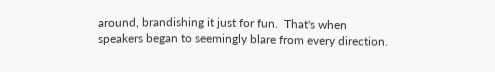around, brandishing it just for fun.  That's when speakers began to seemingly blare from every direction.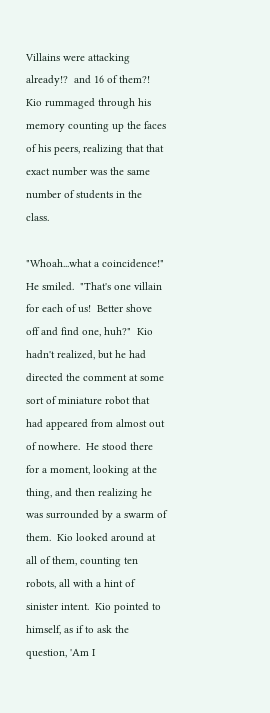Villains were attacking already!?  and 16 of them?!  Kio rummaged through his memory counting up the faces of his peers, realizing that that exact number was the same number of students in the class.

"Whoah...what a coincidence!"  He smiled.  "That's one villain for each of us!  Better shove off and find one, huh?"  Kio hadn't realized, but he had directed the comment at some sort of miniature robot that had appeared from almost out of nowhere.  He stood there for a moment, looking at the thing, and then realizing he was surrounded by a swarm of them.  Kio looked around at all of them, counting ten robots, all with a hint of sinister intent.  Kio pointed to himself, as if to ask the question, 'Am I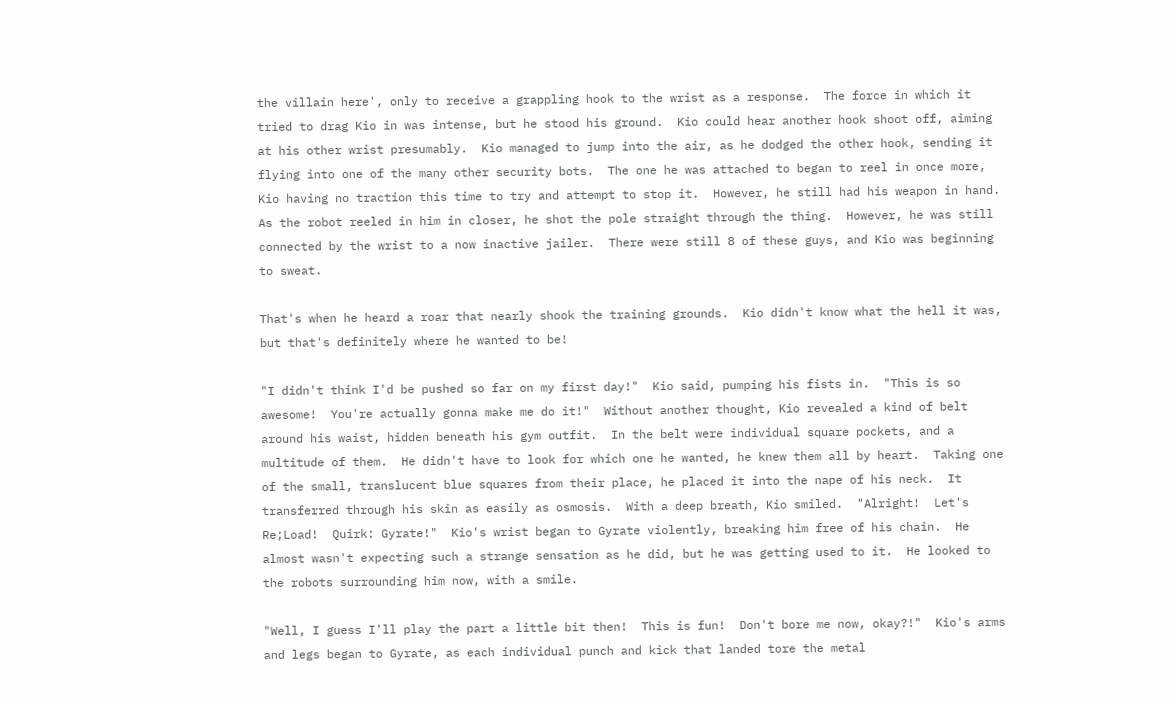the villain here', only to receive a grappling hook to the wrist as a response.  The force in which it tried to drag Kio in was intense, but he stood his ground.  Kio could hear another hook shoot off, aiming at his other wrist presumably.  Kio managed to jump into the air, as he dodged the other hook, sending it flying into one of the many other security bots.  The one he was attached to began to reel in once more, Kio having no traction this time to try and attempt to stop it.  However, he still had his weapon in hand.  As the robot reeled in him in closer, he shot the pole straight through the thing.  However, he was still connected by the wrist to a now inactive jailer.  There were still 8 of these guys, and Kio was beginning to sweat.

That's when he heard a roar that nearly shook the training grounds.  Kio didn't know what the hell it was, but that's definitely where he wanted to be!

"I didn't think I'd be pushed so far on my first day!"  Kio said, pumping his fists in.  "This is so awesome!  You're actually gonna make me do it!"  Without another thought, Kio revealed a kind of belt around his waist, hidden beneath his gym outfit.  In the belt were individual square pockets, and a multitude of them.  He didn't have to look for which one he wanted, he knew them all by heart.  Taking one of the small, translucent blue squares from their place, he placed it into the nape of his neck.  It transferred through his skin as easily as osmosis.  With a deep breath, Kio smiled.  "Alright!  Let's Re;Load!  Quirk: Gyrate!"  Kio's wrist began to Gyrate violently, breaking him free of his chain.  He almost wasn't expecting such a strange sensation as he did, but he was getting used to it.  He looked to the robots surrounding him now, with a smile.

"Well, I guess I'll play the part a little bit then!  This is fun!  Don't bore me now, okay?!"  Kio's arms and legs began to Gyrate, as each individual punch and kick that landed tore the metal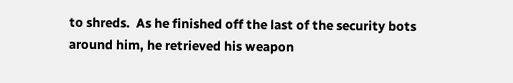to shreds.  As he finished off the last of the security bots around him, he retrieved his weapon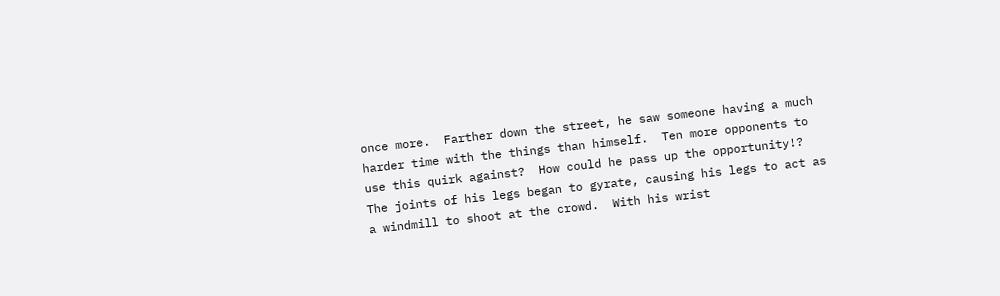once more.  Farther down the street, he saw someone having a much harder time with the things than himself.  Ten more opponents to use this quirk against?  How could he pass up the opportunity!?  The joints of his legs began to gyrate, causing his legs to act as a windmill to shoot at the crowd.  With his wrist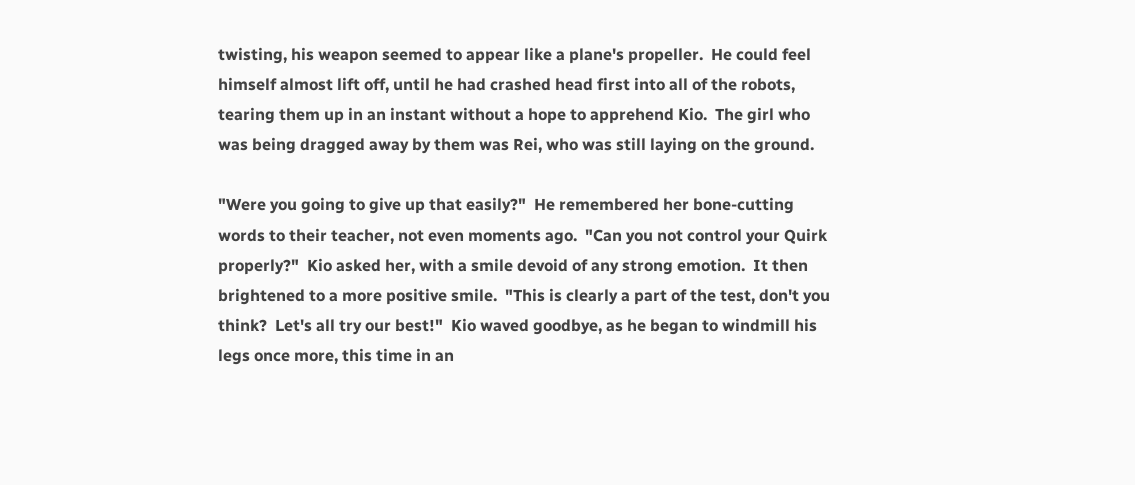twisting, his weapon seemed to appear like a plane's propeller.  He could feel himself almost lift off, until he had crashed head first into all of the robots, tearing them up in an instant without a hope to apprehend Kio.  The girl who was being dragged away by them was Rei, who was still laying on the ground.

"Were you going to give up that easily?"  He remembered her bone-cutting words to their teacher, not even moments ago.  "Can you not control your Quirk properly?"  Kio asked her, with a smile devoid of any strong emotion.  It then brightened to a more positive smile.  "This is clearly a part of the test, don't you think?  Let's all try our best!"  Kio waved goodbye, as he began to windmill his legs once more, this time in an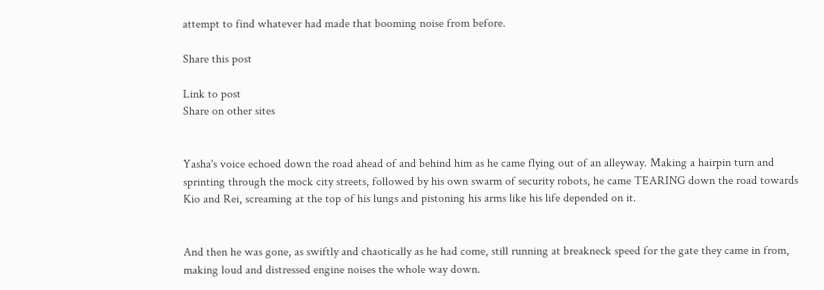attempt to find whatever had made that booming noise from before.

Share this post

Link to post
Share on other sites


Yasha's voice echoed down the road ahead of and behind him as he came flying out of an alleyway. Making a hairpin turn and sprinting through the mock city streets, followed by his own swarm of security robots, he came TEARING down the road towards Kio and Rei, screaming at the top of his lungs and pistoning his arms like his life depended on it.


And then he was gone, as swiftly and chaotically as he had come, still running at breakneck speed for the gate they came in from, making loud and distressed engine noises the whole way down.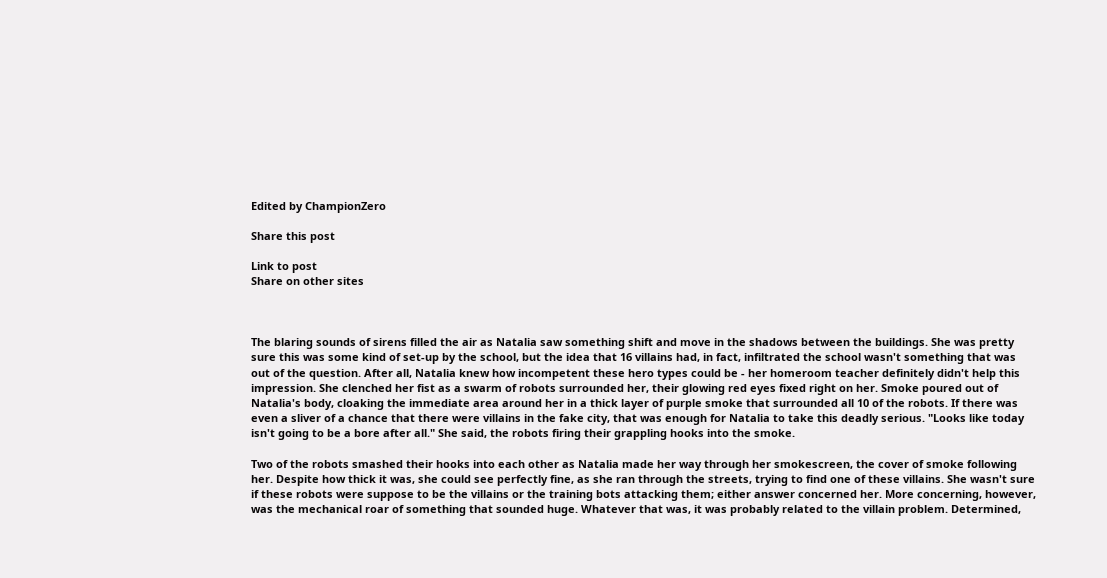Edited by ChampionZero

Share this post

Link to post
Share on other sites



The blaring sounds of sirens filled the air as Natalia saw something shift and move in the shadows between the buildings. She was pretty sure this was some kind of set-up by the school, but the idea that 16 villains had, in fact, infiltrated the school wasn't something that was out of the question. After all, Natalia knew how incompetent these hero types could be - her homeroom teacher definitely didn't help this impression. She clenched her fist as a swarm of robots surrounded her, their glowing red eyes fixed right on her. Smoke poured out of Natalia's body, cloaking the immediate area around her in a thick layer of purple smoke that surrounded all 10 of the robots. If there was even a sliver of a chance that there were villains in the fake city, that was enough for Natalia to take this deadly serious. "Looks like today isn't going to be a bore after all." She said, the robots firing their grappling hooks into the smoke.

Two of the robots smashed their hooks into each other as Natalia made her way through her smokescreen, the cover of smoke following her. Despite how thick it was, she could see perfectly fine, as she ran through the streets, trying to find one of these villains. She wasn't sure if these robots were suppose to be the villains or the training bots attacking them; either answer concerned her. More concerning, however, was the mechanical roar of something that sounded huge. Whatever that was, it was probably related to the villain problem. Determined,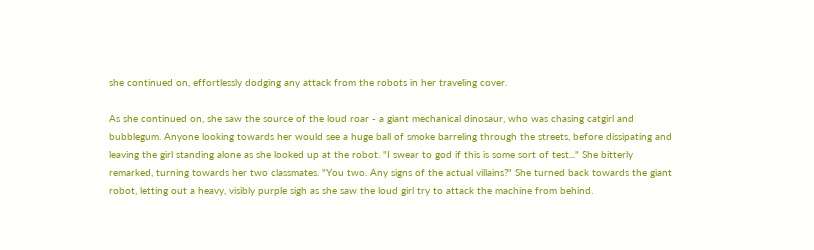she continued on, effortlessly dodging any attack from the robots in her traveling cover.

As she continued on, she saw the source of the loud roar - a giant mechanical dinosaur, who was chasing catgirl and bubblegum. Anyone looking towards her would see a huge ball of smoke barreling through the streets, before dissipating and leaving the girl standing alone as she looked up at the robot. "I swear to god if this is some sort of test..." She bitterly remarked, turning towards her two classmates. "You two. Any signs of the actual villains?" She turned back towards the giant robot, letting out a heavy, visibly purple sigh as she saw the loud girl try to attack the machine from behind.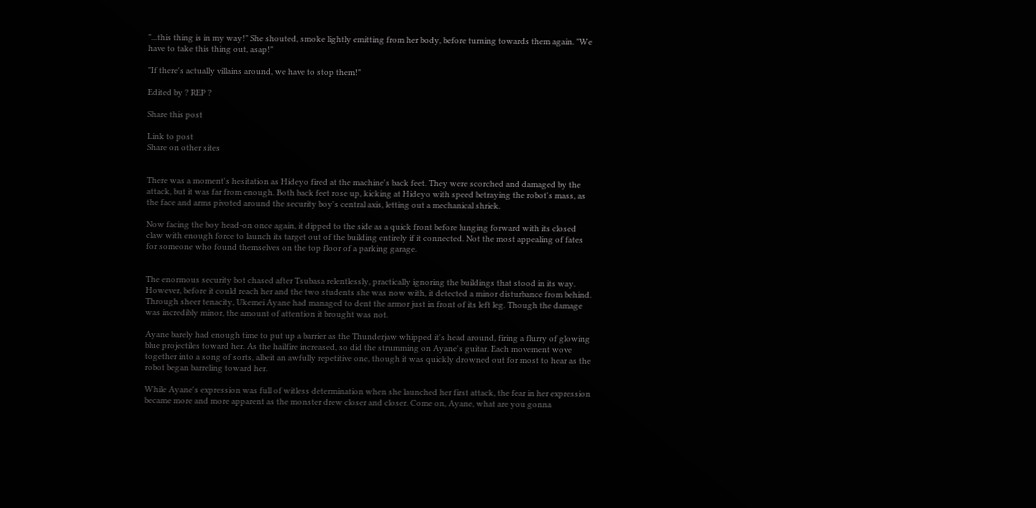"...this thing is in my way!" She shouted, smoke lightly emitting from her body, before turning towards them again. "We have to take this thing out, asap!"

"If there's actually villains around, we have to stop them!"

Edited by ? REP ?

Share this post

Link to post
Share on other sites


There was a moment's hesitation as Hideyo fired at the machine's back feet. They were scorched and damaged by the attack, but it was far from enough. Both back feet rose up, kicking at Hideyo with speed betraying the robot's mass, as the face and arms pivoted around the security boy's central axis, letting out a mechanical shriek.

Now facing the boy head-on once again, it dipped to the side as a quick front before lunging forward with its closed claw with enough force to launch its target out of the building entirely if it connected. Not the most appealing of fates for someone who found themselves on the top floor of a parking garage.


The enormous security bot chased after Tsubasa relentlessly, practically ignoring the buildings that stood in its way. However, before it could reach her and the two students she was now with, it detected a minor disturbance from behind. Through sheer tenacity, Ukemei Ayane had managed to dent the armor just in front of its left leg. Though the damage was incredibly minor, the amount of attention it brought was not.

Ayane barely had enough time to put up a barrier as the Thunderjaw whipped it's head around, firing a flurry of glowing blue projectiles toward her. As the hailfire increased, so did the strumming on Ayane's guitar. Each movement wove together into a song of sorts, albeit an awfully repetitive one, though it was quickly drowned out for most to hear as the robot began barreling toward her.

While Ayane's expression was full of witless determination when she launched her first attack, the fear in her expression became more and more apparent as the monster drew closer and closer. Come on, Ayane, what are you gonna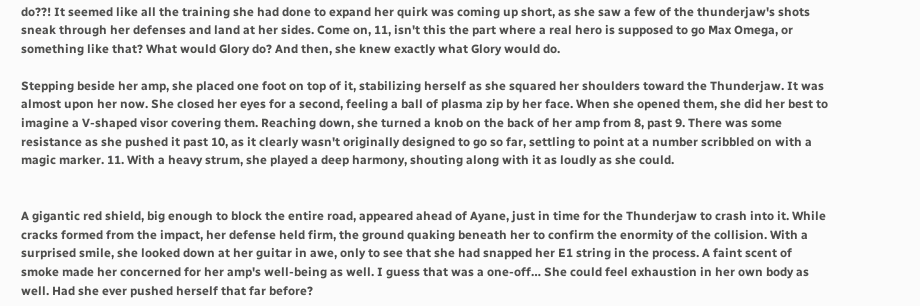do??! It seemed like all the training she had done to expand her quirk was coming up short, as she saw a few of the thunderjaw's shots sneak through her defenses and land at her sides. Come on, 11, isn't this the part where a real hero is supposed to go Max Omega, or something like that? What would Glory do? And then, she knew exactly what Glory would do.

Stepping beside her amp, she placed one foot on top of it, stabilizing herself as she squared her shoulders toward the Thunderjaw. It was almost upon her now. She closed her eyes for a second, feeling a ball of plasma zip by her face. When she opened them, she did her best to imagine a V-shaped visor covering them. Reaching down, she turned a knob on the back of her amp from 8, past 9. There was some resistance as she pushed it past 10, as it clearly wasn't originally designed to go so far, settling to point at a number scribbled on with a magic marker. 11. With a heavy strum, she played a deep harmony, shouting along with it as loudly as she could.


A gigantic red shield, big enough to block the entire road, appeared ahead of Ayane, just in time for the Thunderjaw to crash into it. While cracks formed from the impact, her defense held firm, the ground quaking beneath her to confirm the enormity of the collision. With a surprised smile, she looked down at her guitar in awe, only to see that she had snapped her E1 string in the process. A faint scent of smoke made her concerned for her amp's well-being as well. I guess that was a one-off… She could feel exhaustion in her own body as well. Had she ever pushed herself that far before?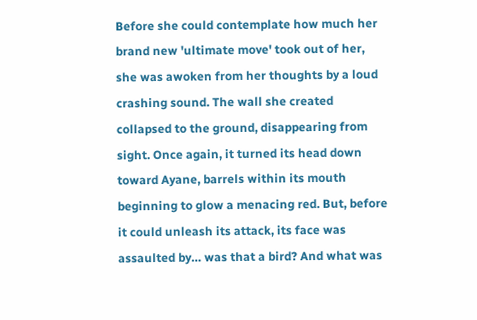Before she could contemplate how much her brand new 'ultimate move' took out of her, she was awoken from her thoughts by a loud crashing sound. The wall she created collapsed to the ground, disappearing from sight. Once again, it turned its head down toward Ayane, barrels within its mouth beginning to glow a menacing red. But, before it could unleash its attack, its face was assaulted by… was that a bird? And what was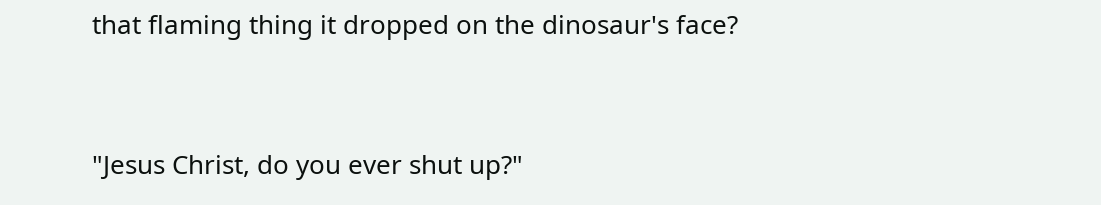that flaming thing it dropped on the dinosaur's face?


"Jesus Christ, do you ever shut up?"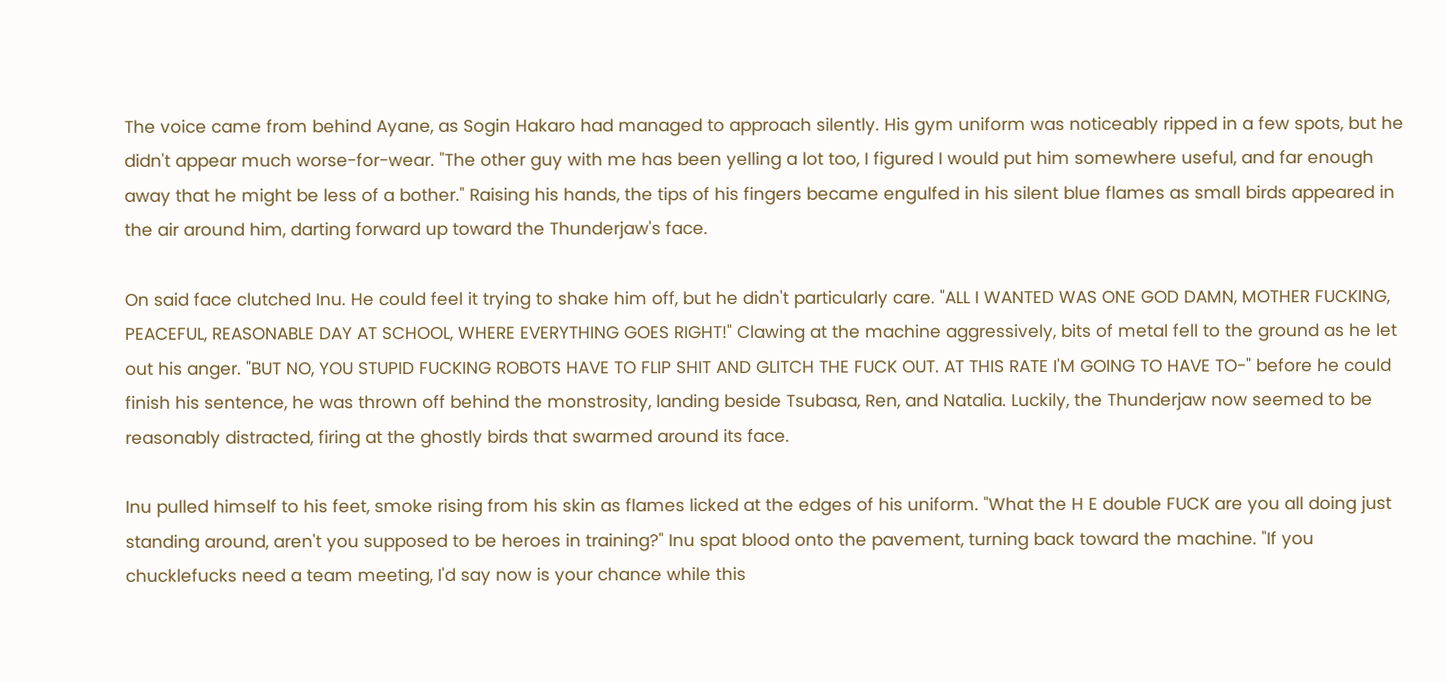The voice came from behind Ayane, as Sogin Hakaro had managed to approach silently. His gym uniform was noticeably ripped in a few spots, but he didn't appear much worse-for-wear. "The other guy with me has been yelling a lot too, I figured I would put him somewhere useful, and far enough away that he might be less of a bother." Raising his hands, the tips of his fingers became engulfed in his silent blue flames as small birds appeared in the air around him, darting forward up toward the Thunderjaw's face.

On said face clutched Inu. He could feel it trying to shake him off, but he didn't particularly care. "ALL I WANTED WAS ONE GOD DAMN, MOTHER FUCKING, PEACEFUL, REASONABLE DAY AT SCHOOL, WHERE EVERYTHING GOES RIGHT!" Clawing at the machine aggressively, bits of metal fell to the ground as he let out his anger. "BUT NO, YOU STUPID FUCKING ROBOTS HAVE TO FLIP SHIT AND GLITCH THE FUCK OUT. AT THIS RATE I'M GOING TO HAVE TO-" before he could finish his sentence, he was thrown off behind the monstrosity, landing beside Tsubasa, Ren, and Natalia. Luckily, the Thunderjaw now seemed to be reasonably distracted, firing at the ghostly birds that swarmed around its face.

Inu pulled himself to his feet, smoke rising from his skin as flames licked at the edges of his uniform. "What the H E double FUCK are you all doing just standing around, aren't you supposed to be heroes in training?" Inu spat blood onto the pavement, turning back toward the machine. "If you chucklefucks need a team meeting, I'd say now is your chance while this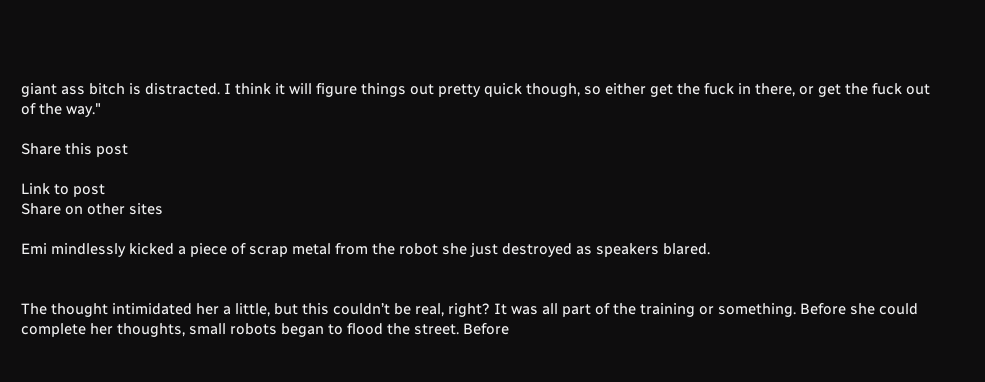giant ass bitch is distracted. I think it will figure things out pretty quick though, so either get the fuck in there, or get the fuck out of the way."

Share this post

Link to post
Share on other sites

Emi mindlessly kicked a piece of scrap metal from the robot she just destroyed as speakers blared.


The thought intimidated her a little, but this couldn’t be real, right? It was all part of the training or something. Before she could complete her thoughts, small robots began to flood the street. Before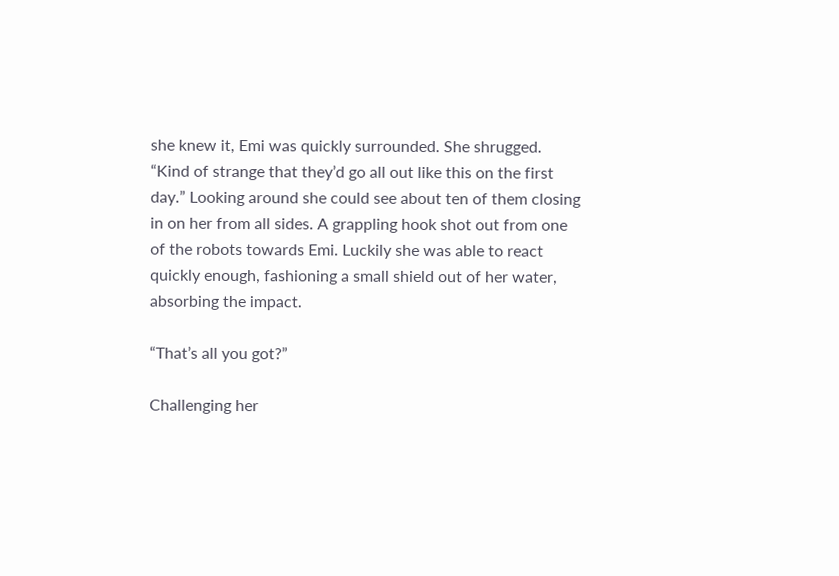she knew it, Emi was quickly surrounded. She shrugged. “Kind of strange that they’d go all out like this on the first day.” Looking around she could see about ten of them closing in on her from all sides. A grappling hook shot out from one of the robots towards Emi. Luckily she was able to react quickly enough, fashioning a small shield out of her water, absorbing the impact.

“That’s all you got?”

Challenging her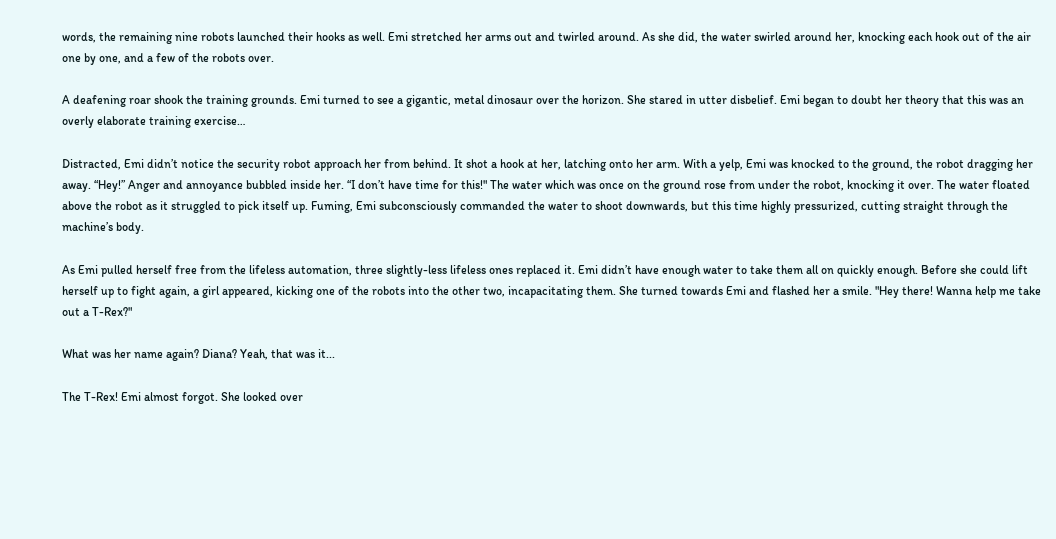words, the remaining nine robots launched their hooks as well. Emi stretched her arms out and twirled around. As she did, the water swirled around her, knocking each hook out of the air one by one, and a few of the robots over.

A deafening roar shook the training grounds. Emi turned to see a gigantic, metal dinosaur over the horizon. She stared in utter disbelief. Emi began to doubt her theory that this was an overly elaborate training exercise…

Distracted, Emi didn’t notice the security robot approach her from behind. It shot a hook at her, latching onto her arm. With a yelp, Emi was knocked to the ground, the robot dragging her away. “Hey!” Anger and annoyance bubbled inside her. “I don’t have time for this!" The water which was once on the ground rose from under the robot, knocking it over. The water floated above the robot as it struggled to pick itself up. Fuming, Emi subconsciously commanded the water to shoot downwards, but this time highly pressurized, cutting straight through the machine’s body.

As Emi pulled herself free from the lifeless automation, three slightly-less lifeless ones replaced it. Emi didn’t have enough water to take them all on quickly enough. Before she could lift herself up to fight again, a girl appeared, kicking one of the robots into the other two, incapacitating them. She turned towards Emi and flashed her a smile. "Hey there! Wanna help me take out a T-Rex?"

What was her name again? Diana? Yeah, that was it...

The T-Rex! Emi almost forgot. She looked over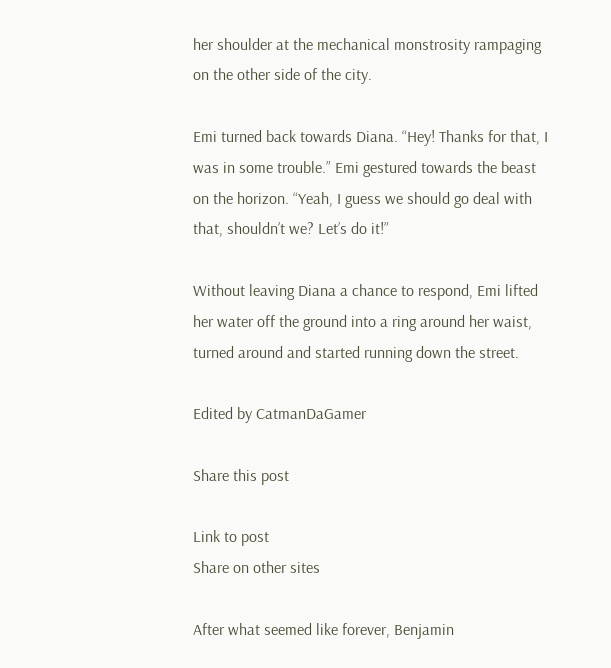her shoulder at the mechanical monstrosity rampaging on the other side of the city.

Emi turned back towards Diana. “Hey! Thanks for that, I was in some trouble.” Emi gestured towards the beast on the horizon. “Yeah, I guess we should go deal with that, shouldn’t we? Let’s do it!”

Without leaving Diana a chance to respond, Emi lifted her water off the ground into a ring around her waist, turned around and started running down the street.

Edited by CatmanDaGamer

Share this post

Link to post
Share on other sites

After what seemed like forever, Benjamin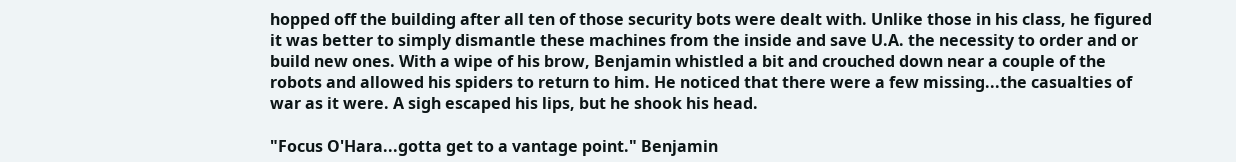hopped off the building after all ten of those security bots were dealt with. Unlike those in his class, he figured it was better to simply dismantle these machines from the inside and save U.A. the necessity to order and or build new ones. With a wipe of his brow, Benjamin whistled a bit and crouched down near a couple of the robots and allowed his spiders to return to him. He noticed that there were a few missing...the casualties of war as it were. A sigh escaped his lips, but he shook his head.

"Focus O'Hara...gotta get to a vantage point." Benjamin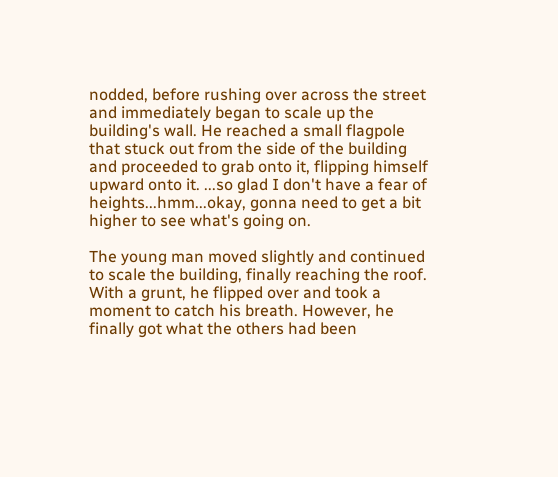nodded, before rushing over across the street and immediately began to scale up the building's wall. He reached a small flagpole that stuck out from the side of the building and proceeded to grab onto it, flipping himself upward onto it. ...so glad I don't have a fear of heights...hmm...okay, gonna need to get a bit higher to see what's going on.

The young man moved slightly and continued to scale the building, finally reaching the roof. With a grunt, he flipped over and took a moment to catch his breath. However, he finally got what the others had been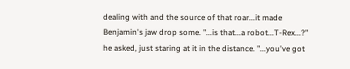dealing with and the source of that roar...it made Benjamin's jaw drop some. "...is that...a robot...T-Rex...?" he asked, just staring at it in the distance. "...you've got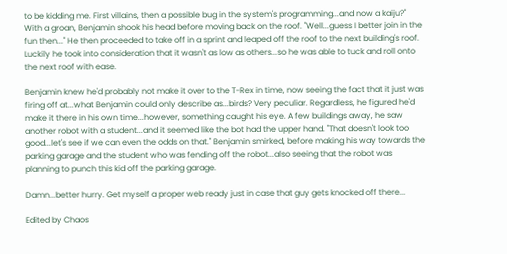to be kidding me. First villains, then a possible bug in the system's programming...and now a kaiju?" With a groan, Benjamin shook his head before moving back on the roof. "Well...guess I better join in the fun then..." He then proceeded to take off in a sprint and leaped off the roof to the next building's roof. Luckily he took into consideration that it wasn't as low as others...so he was able to tuck and roll onto the next roof with ease.

Benjamin knew he'd probably not make it over to the T-Rex in time, now seeing the fact that it just was firing off at...what Benjamin could only describe as...birds? Very peculiar. Regardless, he figured he'd make it there in his own time...however, something caught his eye. A few buildings away, he saw another robot with a student...and it seemed like the bot had the upper hand. "That doesn't look too good...let's see if we can even the odds on that." Benjamin smirked, before making his way towards the parking garage and the student who was fending off the robot...also seeing that the robot was planning to punch this kid off the parking garage.

Damn...better hurry. Get myself a proper web ready just in case that guy gets knocked off there...

Edited by Chaos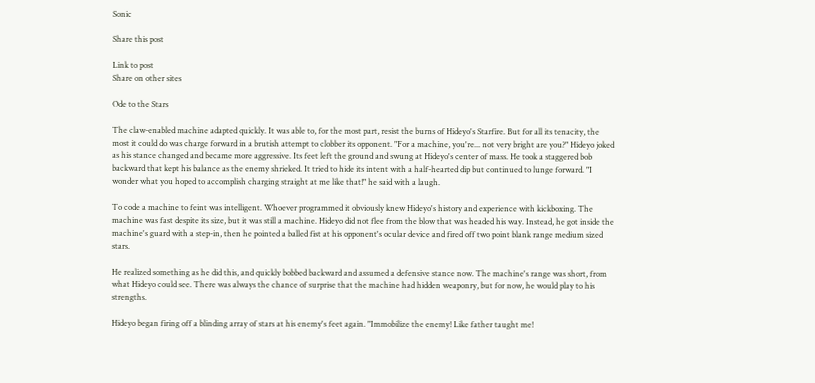Sonic

Share this post

Link to post
Share on other sites

Ode to the Stars

The claw-enabled machine adapted quickly. It was able to, for the most part, resist the burns of Hideyo's Starfire. But for all its tenacity, the most it could do was charge forward in a brutish attempt to clobber its opponent. "For a machine, you're... not very bright are you?" Hideyo joked as his stance changed and became more aggressive. Its feet left the ground and swung at Hideyo's center of mass. He took a staggered bob backward that kept his balance as the enemy shrieked. It tried to hide its intent with a half-hearted dip but continued to lunge forward. "I wonder what you hoped to accomplish charging straight at me like that!" he said with a laugh.

To code a machine to feint was intelligent. Whoever programmed it obviously knew Hideyo's history and experience with kickboxing. The machine was fast despite its size, but it was still a machine. Hideyo did not flee from the blow that was headed his way. Instead, he got inside the machine's guard with a step-in, then he pointed a balled fist at his opponent's ocular device and fired off two point blank range medium sized stars.

He realized something as he did this, and quickly bobbed backward and assumed a defensive stance now. The machine's range was short, from what Hideyo could see. There was always the chance of surprise that the machine had hidden weaponry, but for now, he would play to his strengths.

Hideyo began firing off a blinding array of stars at his enemy's feet again. "Immobilize the enemy! Like father taught me!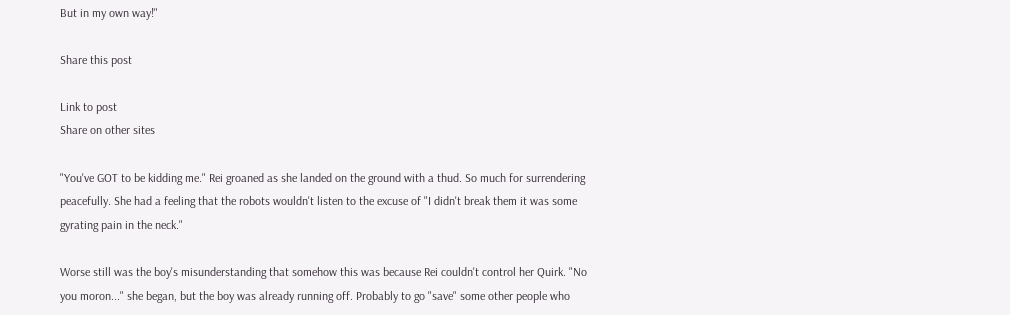But in my own way!"

Share this post

Link to post
Share on other sites

"You've GOT to be kidding me." Rei groaned as she landed on the ground with a thud. So much for surrendering peacefully. She had a feeling that the robots wouldn't listen to the excuse of "I didn't break them it was some gyrating pain in the neck."

Worse still was the boy's misunderstanding that somehow this was because Rei couldn't control her Quirk. "No you moron..." she began, but the boy was already running off. Probably to go "save" some other people who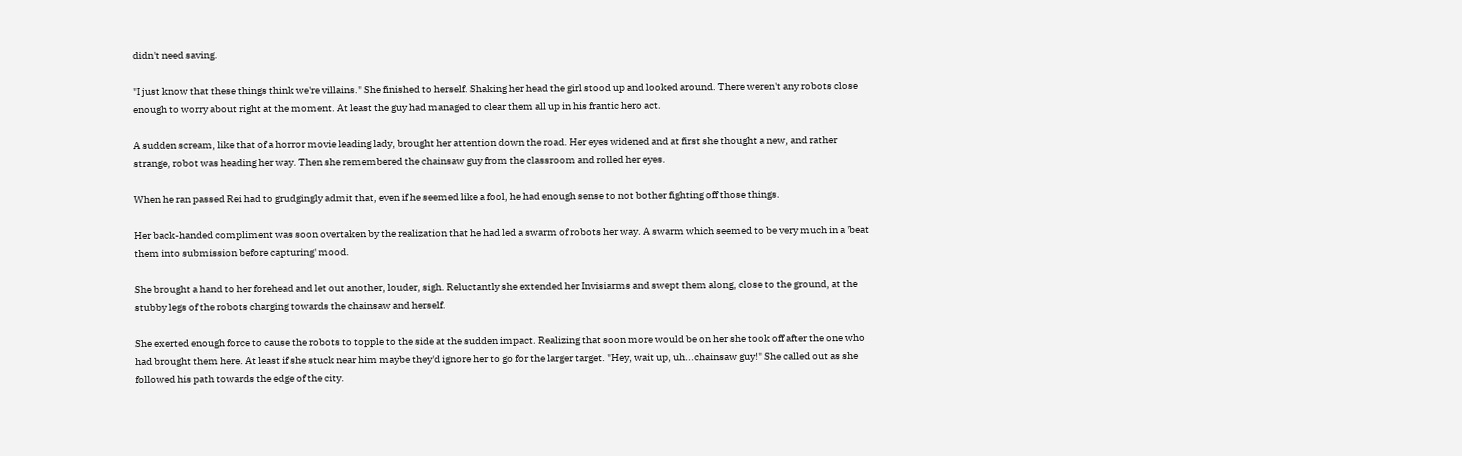didn't need saving.

"I just know that these things think we're villains." She finished to herself. Shaking her head the girl stood up and looked around. There weren't any robots close enough to worry about right at the moment. At least the guy had managed to clear them all up in his frantic hero act.

A sudden scream, like that of a horror movie leading lady, brought her attention down the road. Her eyes widened and at first she thought a new, and rather strange, robot was heading her way. Then she remembered the chainsaw guy from the classroom and rolled her eyes.

When he ran passed Rei had to grudgingly admit that, even if he seemed like a fool, he had enough sense to not bother fighting off those things.

Her back-handed compliment was soon overtaken by the realization that he had led a swarm of robots her way. A swarm which seemed to be very much in a 'beat them into submission before capturing' mood.

She brought a hand to her forehead and let out another, louder, sigh. Reluctantly she extended her Invisiarms and swept them along, close to the ground, at the stubby legs of the robots charging towards the chainsaw and herself.

She exerted enough force to cause the robots to topple to the side at the sudden impact. Realizing that soon more would be on her she took off after the one who had brought them here. At least if she stuck near him maybe they'd ignore her to go for the larger target. "Hey, wait up, uh...chainsaw guy!" She called out as she followed his path towards the edge of the city.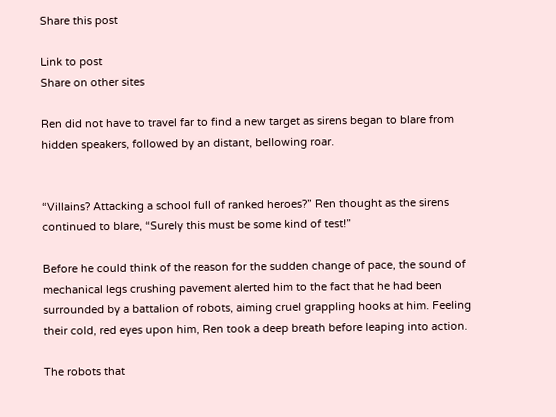Share this post

Link to post
Share on other sites

Ren did not have to travel far to find a new target as sirens began to blare from hidden speakers, followed by an distant, bellowing roar.


“Villains? Attacking a school full of ranked heroes?” Ren thought as the sirens continued to blare, “Surely this must be some kind of test!”

Before he could think of the reason for the sudden change of pace, the sound of mechanical legs crushing pavement alerted him to the fact that he had been surrounded by a battalion of robots, aiming cruel grappling hooks at him. Feeling their cold, red eyes upon him, Ren took a deep breath before leaping into action.

The robots that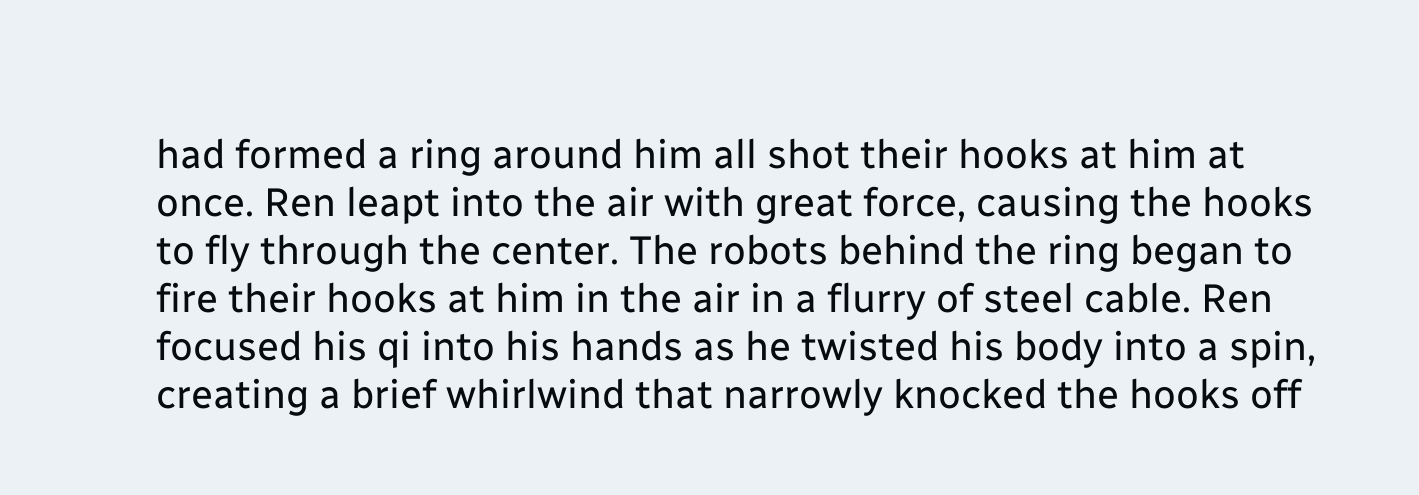had formed a ring around him all shot their hooks at him at once. Ren leapt into the air with great force, causing the hooks to fly through the center. The robots behind the ring began to fire their hooks at him in the air in a flurry of steel cable. Ren focused his qi into his hands as he twisted his body into a spin, creating a brief whirlwind that narrowly knocked the hooks off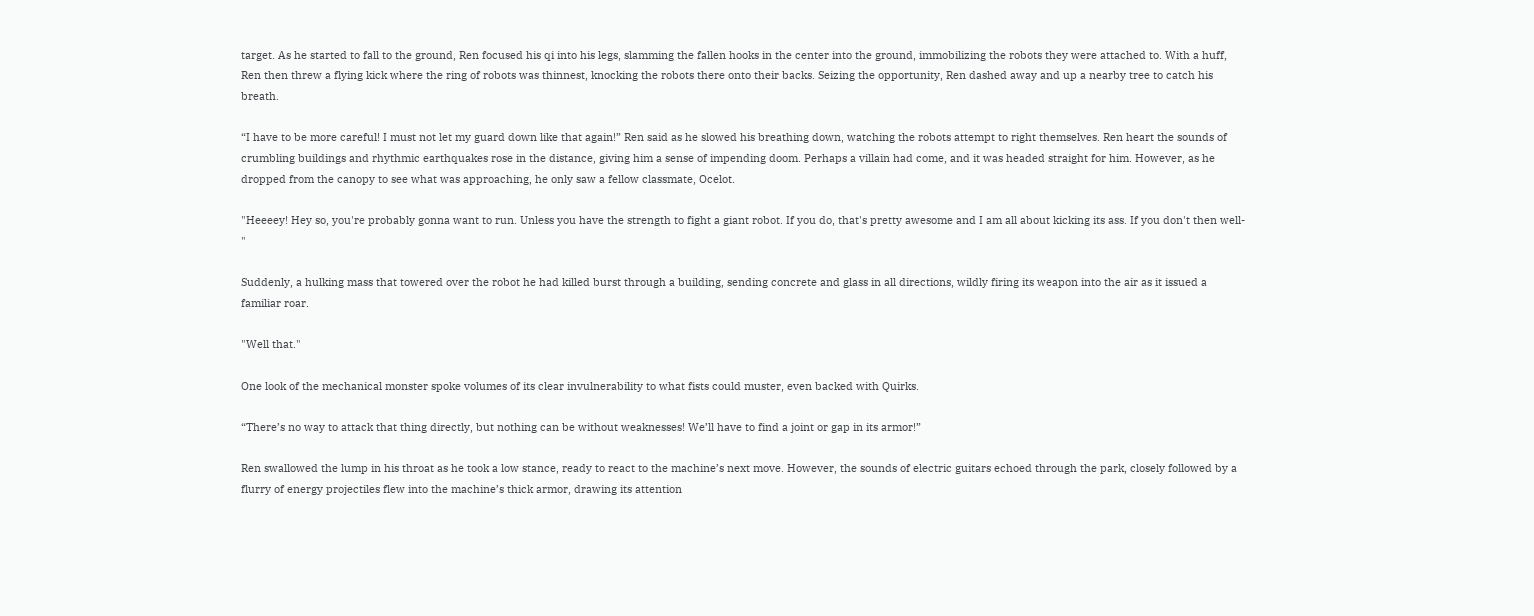target. As he started to fall to the ground, Ren focused his qi into his legs, slamming the fallen hooks in the center into the ground, immobilizing the robots they were attached to. With a huff, Ren then threw a flying kick where the ring of robots was thinnest, knocking the robots there onto their backs. Seizing the opportunity, Ren dashed away and up a nearby tree to catch his breath.

“I have to be more careful! I must not let my guard down like that again!” Ren said as he slowed his breathing down, watching the robots attempt to right themselves. Ren heart the sounds of crumbling buildings and rhythmic earthquakes rose in the distance, giving him a sense of impending doom. Perhaps a villain had come, and it was headed straight for him. However, as he dropped from the canopy to see what was approaching, he only saw a fellow classmate, Ocelot.

"Heeeey! Hey so, you're probably gonna want to run. Unless you have the strength to fight a giant robot. If you do, that's pretty awesome and I am all about kicking its ass. If you don't then well- "

Suddenly, a hulking mass that towered over the robot he had killed burst through a building, sending concrete and glass in all directions, wildly firing its weapon into the air as it issued a familiar roar.

"Well that."

One look of the mechanical monster spoke volumes of its clear invulnerability to what fists could muster, even backed with Quirks.

“There’s no way to attack that thing directly, but nothing can be without weaknesses! We’ll have to find a joint or gap in its armor!”

Ren swallowed the lump in his throat as he took a low stance, ready to react to the machine’s next move. However, the sounds of electric guitars echoed through the park, closely followed by a flurry of energy projectiles flew into the machine’s thick armor, drawing its attention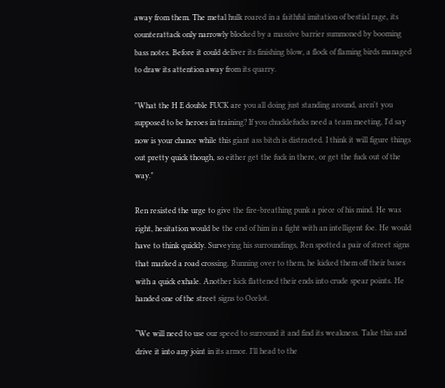away from them. The metal hulk roared in a faithful imitation of bestial rage, its counterattack only narrowly blocked by a massive barrier summoned by booming bass notes. Before it could deliver its finishing blow, a flock of flaming birds managed to draw its attention away from its quarry.

"What the H E double FUCK are you all doing just standing around, aren't you supposed to be heroes in training? If you chucklefucks need a team meeting, I'd say now is your chance while this giant ass bitch is distracted. I think it will figure things out pretty quick though, so either get the fuck in there, or get the fuck out of the way."

Ren resisted the urge to give the fire-breathing punk a piece of his mind. He was right, hesitation would be the end of him in a fight with an intelligent foe. He would have to think quickly. Surveying his surroundings, Ren spotted a pair of street signs that marked a road crossing. Running over to them, he kicked them off their bases with a quick exhale. Another kick flattened their ends into crude spear points. He handed one of the street signs to Ocelot.

“We will need to use our speed to surround it and find its weakness. Take this and drive it into any joint in its armor. I’ll head to the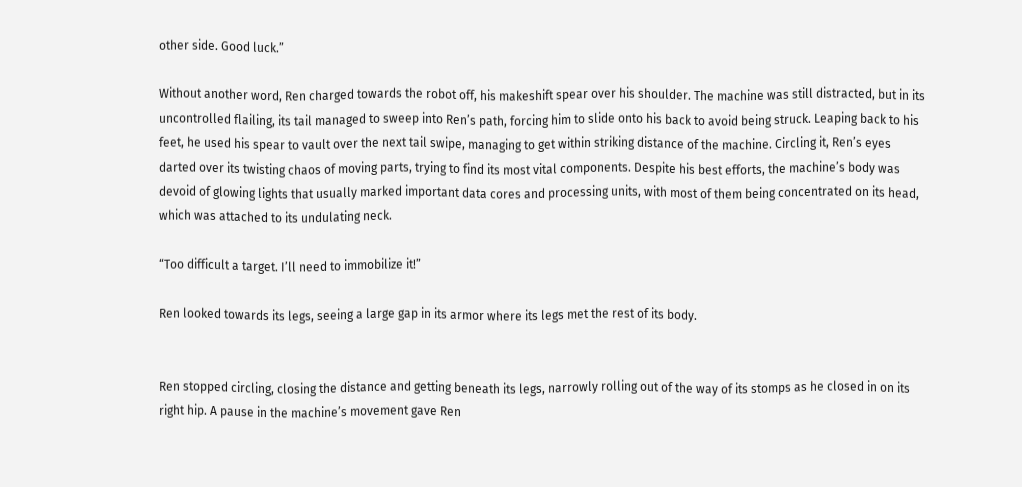other side. Good luck.”

Without another word, Ren charged towards the robot off, his makeshift spear over his shoulder. The machine was still distracted, but in its uncontrolled flailing, its tail managed to sweep into Ren’s path, forcing him to slide onto his back to avoid being struck. Leaping back to his feet, he used his spear to vault over the next tail swipe, managing to get within striking distance of the machine. Circling it, Ren’s eyes darted over its twisting chaos of moving parts, trying to find its most vital components. Despite his best efforts, the machine’s body was devoid of glowing lights that usually marked important data cores and processing units, with most of them being concentrated on its head, which was attached to its undulating neck.

“Too difficult a target. I’ll need to immobilize it!”

Ren looked towards its legs, seeing a large gap in its armor where its legs met the rest of its body.


Ren stopped circling, closing the distance and getting beneath its legs, narrowly rolling out of the way of its stomps as he closed in on its right hip. A pause in the machine’s movement gave Ren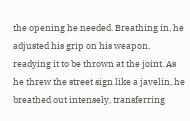the opening he needed. Breathing in, he adjusted his grip on his weapon, readying it to be thrown at the joint. As he threw the street sign like a javelin, he breathed out intensely, transferring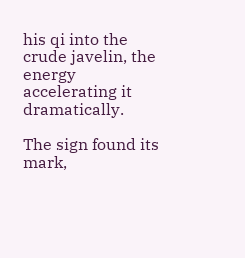his qi into the crude javelin, the energy accelerating it dramatically.

The sign found its mark,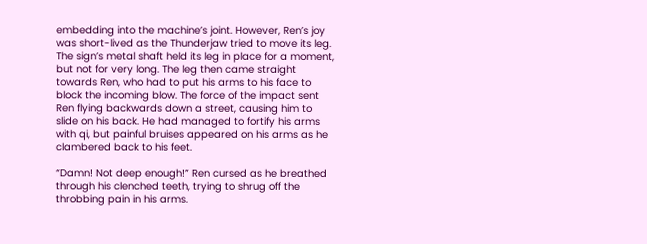embedding into the machine’s joint. However, Ren’s joy was short-lived as the Thunderjaw tried to move its leg. The sign’s metal shaft held its leg in place for a moment, but not for very long. The leg then came straight towards Ren, who had to put his arms to his face to block the incoming blow. The force of the impact sent Ren flying backwards down a street, causing him to slide on his back. He had managed to fortify his arms with qi, but painful bruises appeared on his arms as he clambered back to his feet.

“Damn! Not deep enough!” Ren cursed as he breathed through his clenched teeth, trying to shrug off the throbbing pain in his arms.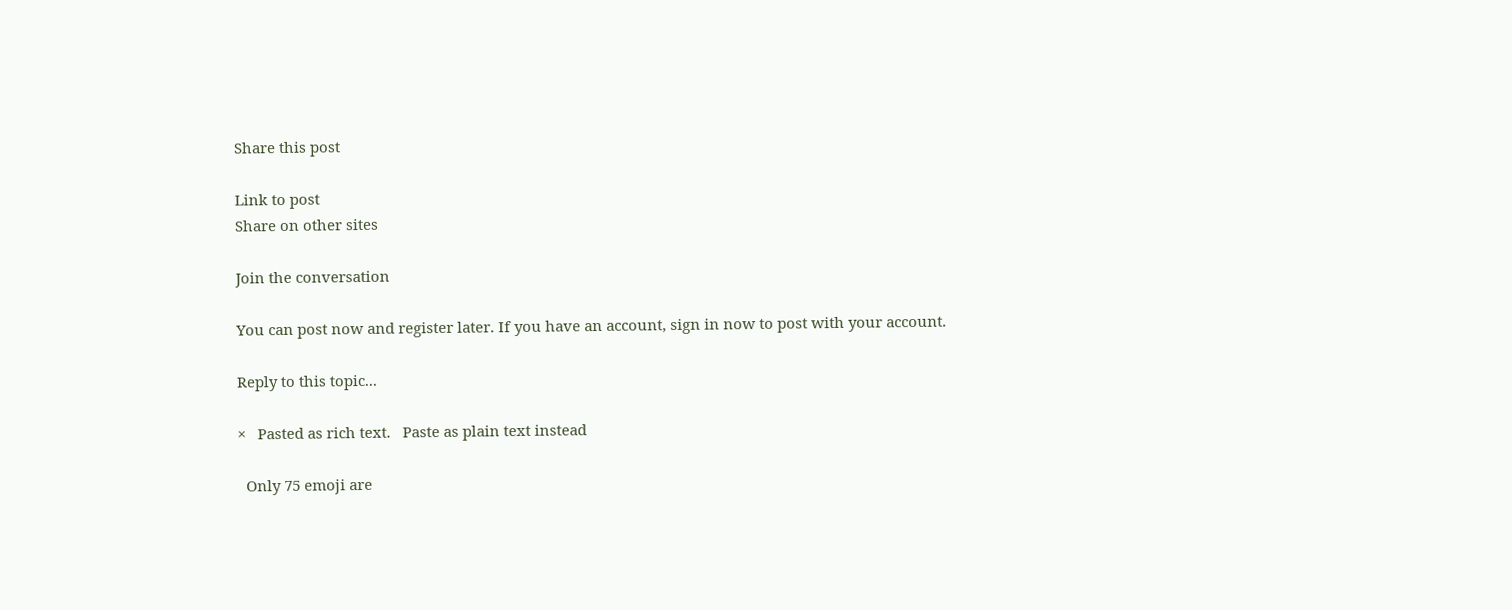Share this post

Link to post
Share on other sites

Join the conversation

You can post now and register later. If you have an account, sign in now to post with your account.

Reply to this topic...

×   Pasted as rich text.   Paste as plain text instead

  Only 75 emoji are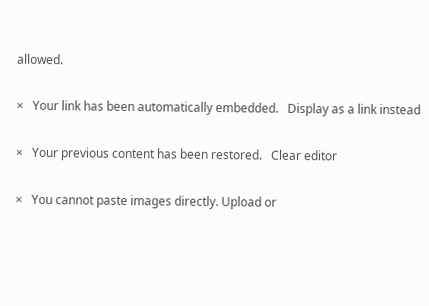allowed.

×   Your link has been automatically embedded.   Display as a link instead

×   Your previous content has been restored.   Clear editor

×   You cannot paste images directly. Upload or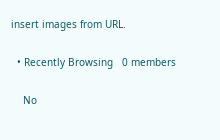insert images from URL.

  • Recently Browsing   0 members

    No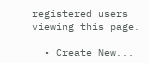registered users viewing this page.

  • Create New...